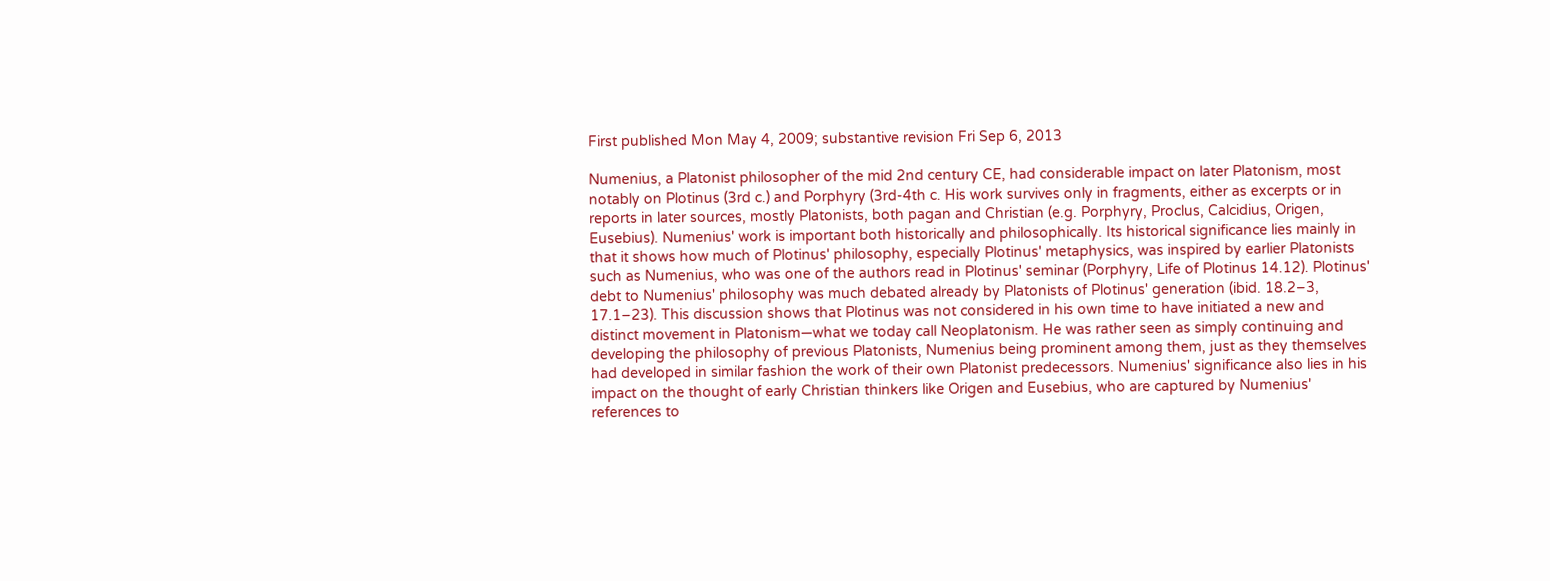First published Mon May 4, 2009; substantive revision Fri Sep 6, 2013

Numenius, a Platonist philosopher of the mid 2nd century CE, had considerable impact on later Platonism, most notably on Plotinus (3rd c.) and Porphyry (3rd-4th c. His work survives only in fragments, either as excerpts or in reports in later sources, mostly Platonists, both pagan and Christian (e.g. Porphyry, Proclus, Calcidius, Origen, Eusebius). Numenius' work is important both historically and philosophically. Its historical significance lies mainly in that it shows how much of Plotinus' philosophy, especially Plotinus' metaphysics, was inspired by earlier Platonists such as Numenius, who was one of the authors read in Plotinus' seminar (Porphyry, Life of Plotinus 14.12). Plotinus' debt to Numenius' philosophy was much debated already by Platonists of Plotinus' generation (ibid. 18.2–3, 17.1–23). This discussion shows that Plotinus was not considered in his own time to have initiated a new and distinct movement in Platonism—what we today call Neoplatonism. He was rather seen as simply continuing and developing the philosophy of previous Platonists, Numenius being prominent among them, just as they themselves had developed in similar fashion the work of their own Platonist predecessors. Numenius' significance also lies in his impact on the thought of early Christian thinkers like Origen and Eusebius, who are captured by Numenius' references to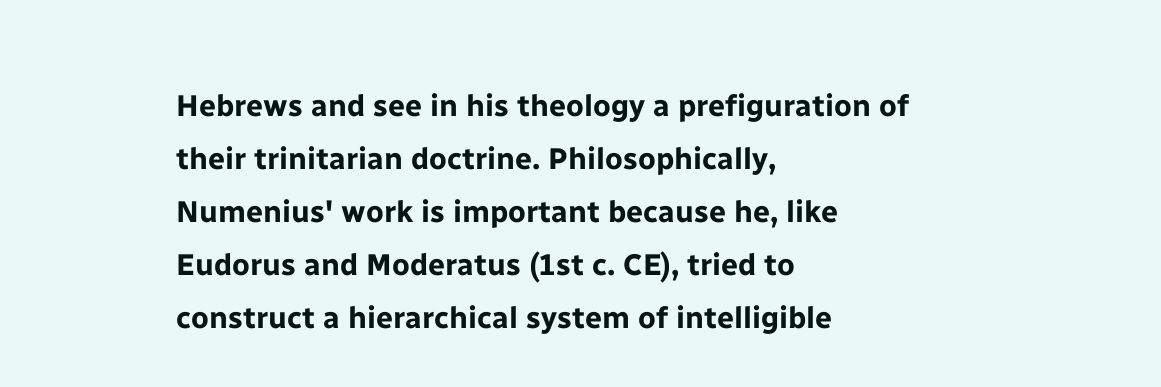Hebrews and see in his theology a prefiguration of their trinitarian doctrine. Philosophically, Numenius' work is important because he, like Eudorus and Moderatus (1st c. CE), tried to construct a hierarchical system of intelligible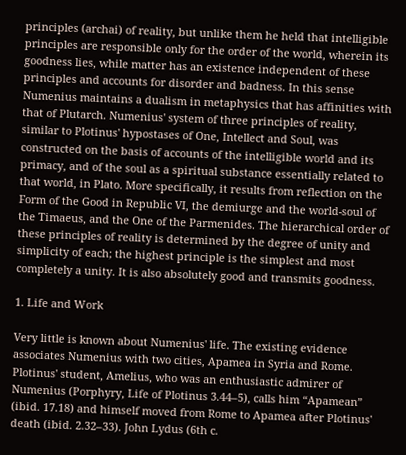principles (archai) of reality, but unlike them he held that intelligible principles are responsible only for the order of the world, wherein its goodness lies, while matter has an existence independent of these principles and accounts for disorder and badness. In this sense Numenius maintains a dualism in metaphysics that has affinities with that of Plutarch. Numenius' system of three principles of reality, similar to Plotinus' hypostases of One, Intellect and Soul, was constructed on the basis of accounts of the intelligible world and its primacy, and of the soul as a spiritual substance essentially related to that world, in Plato. More specifically, it results from reflection on the Form of the Good in Republic VI, the demiurge and the world-soul of the Timaeus, and the One of the Parmenides. The hierarchical order of these principles of reality is determined by the degree of unity and simplicity of each; the highest principle is the simplest and most completely a unity. It is also absolutely good and transmits goodness.

1. Life and Work

Very little is known about Numenius' life. The existing evidence associates Numenius with two cities, Apamea in Syria and Rome. Plotinus' student, Amelius, who was an enthusiastic admirer of Numenius (Porphyry, Life of Plotinus 3.44–5), calls him “Apamean” (ibid. 17.18) and himself moved from Rome to Apamea after Plotinus' death (ibid. 2.32–33). John Lydus (6th c.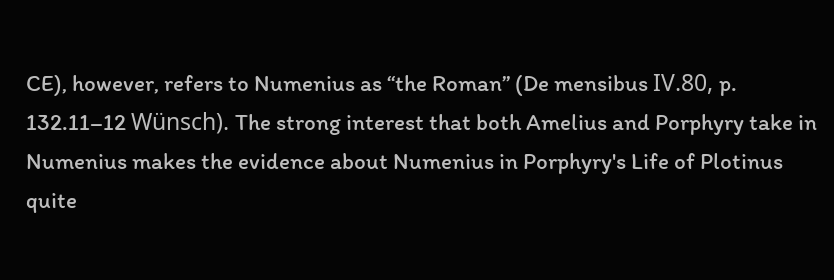CE), however, refers to Numenius as “the Roman” (De mensibus ΙV.80, p. 132.11–12 Wünsch). The strong interest that both Amelius and Porphyry take in Numenius makes the evidence about Numenius in Porphyry's Life of Plotinus quite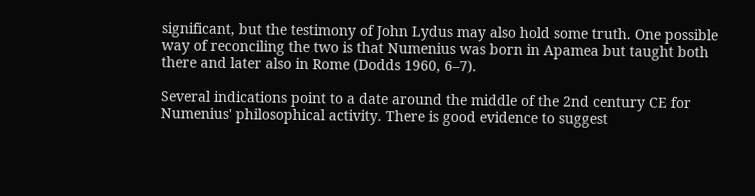significant, but the testimony of John Lydus may also hold some truth. One possible way of reconciling the two is that Numenius was born in Apamea but taught both there and later also in Rome (Dodds 1960, 6–7).

Several indications point to a date around the middle of the 2nd century CE for Numenius' philosophical activity. There is good evidence to suggest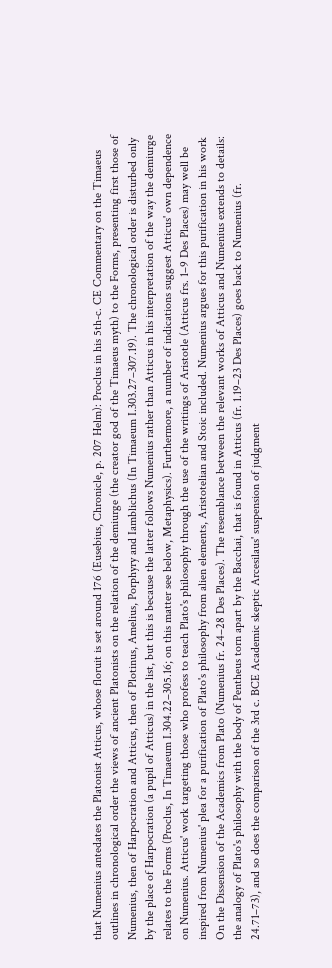that Numenius antedates the Platonist Atticus, whose floruit is set around 176 (Eusebius, Chronicle, p. 207 Helm): Proclus in his 5th-c. CE Commentary on the Timaeus outlines in chronological order the views of ancient Platonists on the relation of the demiurge (the creator god of the Timaeus myth) to the Forms, presenting first those of Numenius, then of Harpocration and Atticus, then of Plotinus, Amelius, Porphyry and Iamblichus (In Timaeum I.303.27–307.19). The chronological order is disturbed only by the place of Harpocration (a pupil of Atticus) in the list, but this is because the latter follows Numenius rather than Atticus in his interpretation of the way the demiurge relates to the Forms (Proclus, In Timaeum I.304.22–305.16; on this matter see below, Metaphysics). Furthermore, a number of indications suggest Atticus' own dependence on Numenius. Atticus' work targeting those who profess to teach Plato's philosophy through the use of the writings of Aristotle (Atticus frs. 1–9 Des Places) may well be inspired from Numenius' plea for a purification of Plato's philosophy from alien elements, Aristotelian and Stoic included. Numenius argues for this purification in his work On the Dissension of the Academics from Plato (Numenius fr. 24–28 Des Places). The resemblance between the relevant works of Atticus and Numenius extends to details: the analogy of Plato's philosophy with the body of Pentheus torn apart by the Bacchai, that is found in Atticus (fr. 1.19–23 Des Places) goes back to Numenius (fr. 24.71–73), and so does the comparison of the 3rd c. BCE Academic skeptic Arcesilaus' suspension of judgment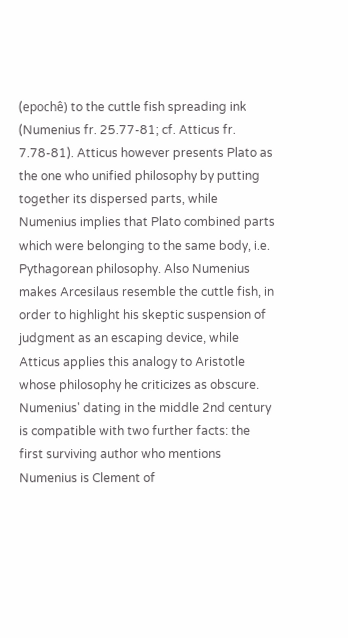(epochê) to the cuttle fish spreading ink (Numenius fr. 25.77-81; cf. Atticus fr. 7.78-81). Atticus however presents Plato as the one who unified philosophy by putting together its dispersed parts, while Numenius implies that Plato combined parts which were belonging to the same body, i.e. Pythagorean philosophy. Also Numenius makes Arcesilaus resemble the cuttle fish, in order to highlight his skeptic suspension of judgment as an escaping device, while Atticus applies this analogy to Aristotle whose philosophy he criticizes as obscure. Numenius' dating in the middle 2nd century is compatible with two further facts: the first surviving author who mentions Numenius is Clement of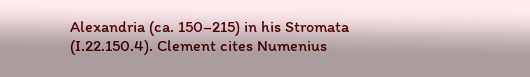Alexandria (ca. 150–215) in his Stromata (I.22.150.4). Clement cites Numenius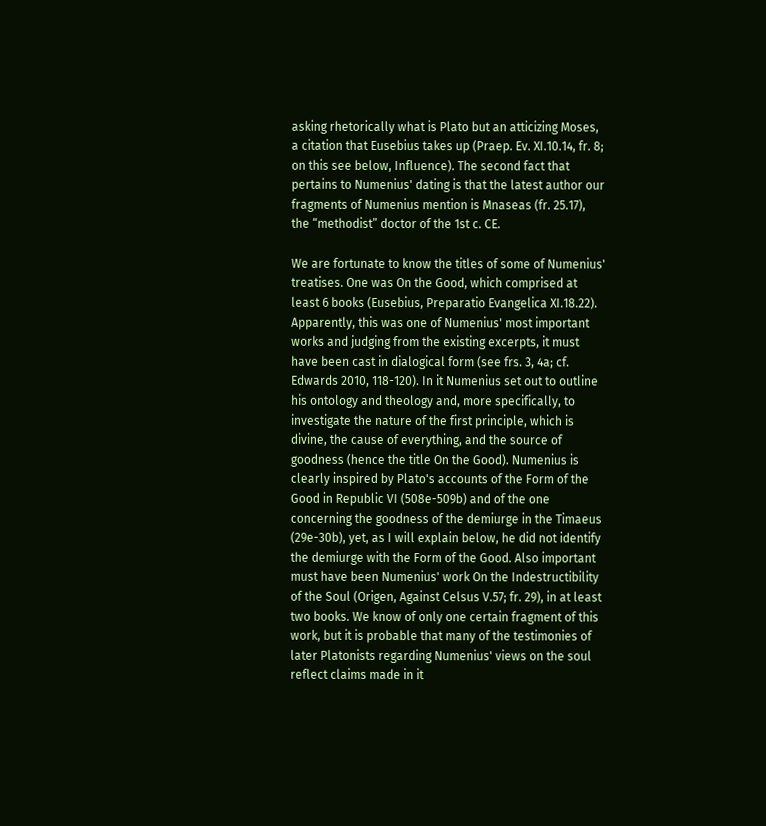asking rhetorically what is Plato but an atticizing Moses, a citation that Eusebius takes up (Praep. Ev. XI.10.14, fr. 8; on this see below, Influence). The second fact that pertains to Numenius' dating is that the latest author our fragments of Numenius mention is Mnaseas (fr. 25.17), the “methodist” doctor of the 1st c. CE.

We are fortunate to know the titles of some of Numenius' treatises. One was On the Good, which comprised at least 6 books (Eusebius, Preparatio Evangelica XI.18.22). Apparently, this was one of Numenius' most important works and judging from the existing excerpts, it must have been cast in dialogical form (see frs. 3, 4a; cf. Edwards 2010, 118-120). In it Numenius set out to outline his ontology and theology and, more specifically, to investigate the nature of the first principle, which is divine, the cause of everything, and the source of goodness (hence the title On the Good). Numenius is clearly inspired by Plato's accounts of the Form of the Good in Republic VI (508e-509b) and of the one concerning the goodness of the demiurge in the Timaeus (29e-30b), yet, as I will explain below, he did not identify the demiurge with the Form of the Good. Also important must have been Numenius' work On the Indestructibility of the Soul (Origen, Against Celsus V.57; fr. 29), in at least two books. We know of only one certain fragment of this work, but it is probable that many of the testimonies of later Platonists regarding Numenius' views on the soul reflect claims made in it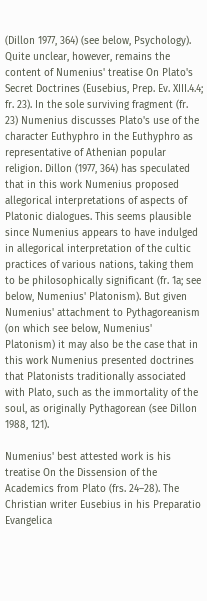(Dillon 1977, 364) (see below, Psychology). Quite unclear, however, remains the content of Numenius' treatise On Plato's Secret Doctrines (Eusebius, Prep. Ev. XIII.4.4; fr. 23). In the sole surviving fragment (fr. 23) Numenius discusses Plato's use of the character Euthyphro in the Euthyphro as representative of Athenian popular religion. Dillon (1977, 364) has speculated that in this work Numenius proposed allegorical interpretations of aspects of Platonic dialogues. This seems plausible since Numenius appears to have indulged in allegorical interpretation of the cultic practices of various nations, taking them to be philosophically significant (fr. 1a; see below, Numenius' Platonism). But given Numenius' attachment to Pythagoreanism (on which see below, Numenius' Platonism) it may also be the case that in this work Numenius presented doctrines that Platonists traditionally associated with Plato, such as the immortality of the soul, as originally Pythagorean (see Dillon 1988, 121).

Numenius' best attested work is his treatise On the Dissension of the Academics from Plato (frs. 24–28). The Christian writer Eusebius in his Preparatio Evangelica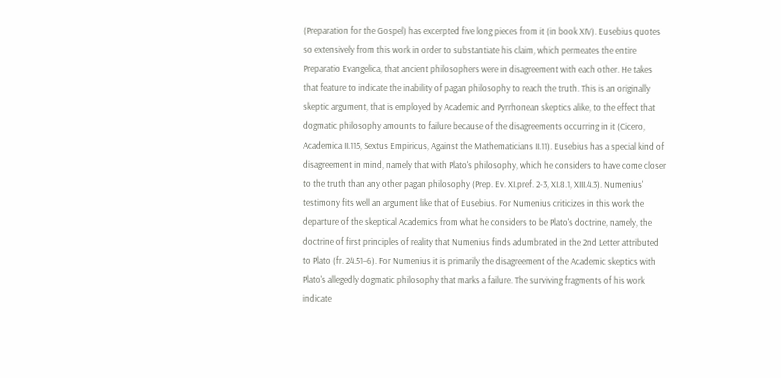(Preparation for the Gospel) has excerpted five long pieces from it (in book XIV). Eusebius quotes so extensively from this work in order to substantiate his claim, which permeates the entire Preparatio Evangelica, that ancient philosophers were in disagreement with each other. He takes that feature to indicate the inability of pagan philosophy to reach the truth. This is an originally skeptic argument, that is employed by Academic and Pyrrhonean skeptics alike, to the effect that dogmatic philosophy amounts to failure because of the disagreements occurring in it (Cicero, Academica II.115, Sextus Empiricus, Against the Mathematicians II.11). Eusebius has a special kind of disagreement in mind, namely that with Plato's philosophy, which he considers to have come closer to the truth than any other pagan philosophy (Prep. Ev. XI.pref. 2-3, XI.8.1, XIII.4.3). Numenius' testimony fits well an argument like that of Eusebius. For Numenius criticizes in this work the departure of the skeptical Academics from what he considers to be Plato's doctrine, namely, the doctrine of first principles of reality that Numenius finds adumbrated in the 2nd Letter attributed to Plato (fr. 24.51–6). For Numenius it is primarily the disagreement of the Academic skeptics with Plato's allegedly dogmatic philosophy that marks a failure. The surviving fragments of his work indicate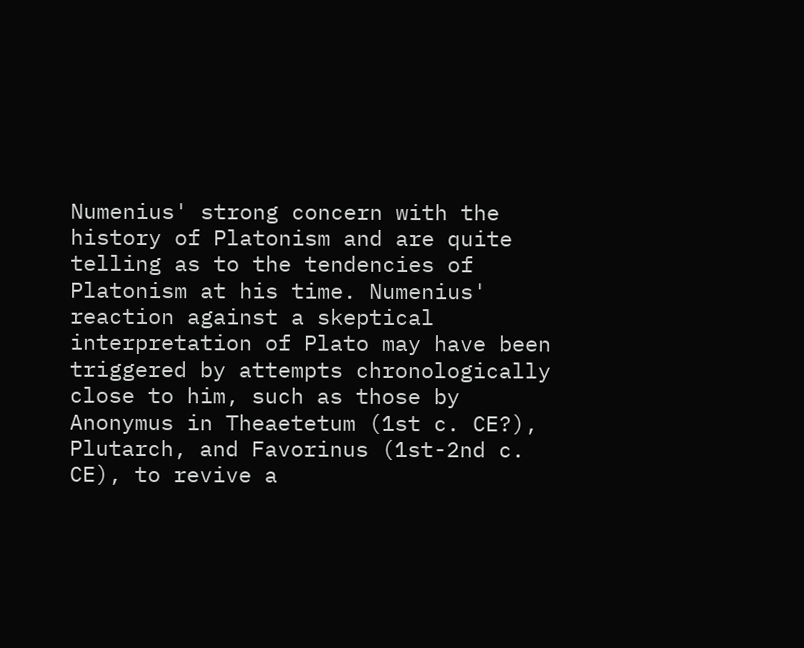Numenius' strong concern with the history of Platonism and are quite telling as to the tendencies of Platonism at his time. Numenius' reaction against a skeptical interpretation of Plato may have been triggered by attempts chronologically close to him, such as those by Anonymus in Theaetetum (1st c. CE?), Plutarch, and Favorinus (1st-2nd c. CE), to revive a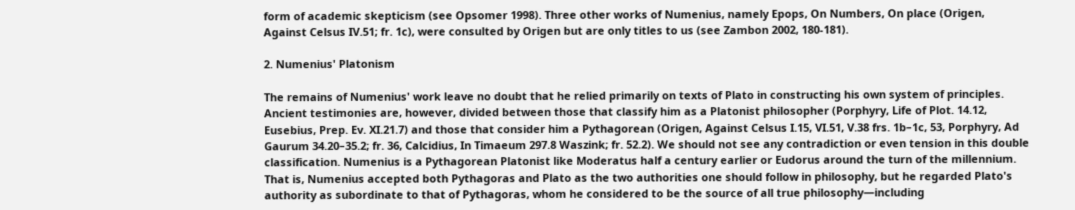form of academic skepticism (see Opsomer 1998). Three other works of Numenius, namely Epops, On Numbers, On place (Origen, Against Celsus IV.51; fr. 1c), were consulted by Origen but are only titles to us (see Zambon 2002, 180-181).

2. Numenius' Platonism

The remains of Numenius' work leave no doubt that he relied primarily on texts of Plato in constructing his own system of principles. Ancient testimonies are, however, divided between those that classify him as a Platonist philosopher (Porphyry, Life of Plot. 14.12, Eusebius, Prep. Ev. XI.21.7) and those that consider him a Pythagorean (Origen, Against Celsus I.15, VI.51, V.38 frs. 1b–1c, 53, Porphyry, Ad Gaurum 34.20–35.2; fr. 36, Calcidius, In Timaeum 297.8 Waszink; fr. 52.2). We should not see any contradiction or even tension in this double classification. Numenius is a Pythagorean Platonist like Moderatus half a century earlier or Eudorus around the turn of the millennium. That is, Numenius accepted both Pythagoras and Plato as the two authorities one should follow in philosophy, but he regarded Plato's authority as subordinate to that of Pythagoras, whom he considered to be the source of all true philosophy—including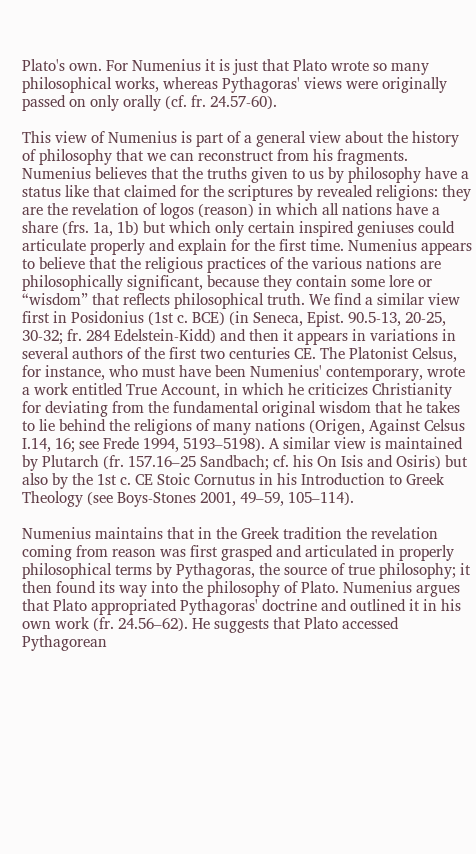Plato's own. For Numenius it is just that Plato wrote so many philosophical works, whereas Pythagoras' views were originally passed on only orally (cf. fr. 24.57-60).

This view of Numenius is part of a general view about the history of philosophy that we can reconstruct from his fragments. Numenius believes that the truths given to us by philosophy have a status like that claimed for the scriptures by revealed religions: they are the revelation of logos (reason) in which all nations have a share (frs. 1a, 1b) but which only certain inspired geniuses could articulate properly and explain for the first time. Numenius appears to believe that the religious practices of the various nations are philosophically significant, because they contain some lore or “wisdom” that reflects philosophical truth. We find a similar view first in Posidonius (1st c. BCE) (in Seneca, Epist. 90.5-13, 20-25, 30-32; fr. 284 Edelstein-Kidd) and then it appears in variations in several authors of the first two centuries CE. The Platonist Celsus, for instance, who must have been Numenius' contemporary, wrote a work entitled True Account, in which he criticizes Christianity for deviating from the fundamental original wisdom that he takes to lie behind the religions of many nations (Origen, Against Celsus I.14, 16; see Frede 1994, 5193–5198). A similar view is maintained by Plutarch (fr. 157.16–25 Sandbach; cf. his On Isis and Osiris) but also by the 1st c. CE Stoic Cornutus in his Introduction to Greek Theology (see Boys-Stones 2001, 49–59, 105–114).

Numenius maintains that in the Greek tradition the revelation coming from reason was first grasped and articulated in properly philosophical terms by Pythagoras, the source of true philosophy; it then found its way into the philosophy of Plato. Numenius argues that Plato appropriated Pythagoras' doctrine and outlined it in his own work (fr. 24.56–62). He suggests that Plato accessed Pythagorean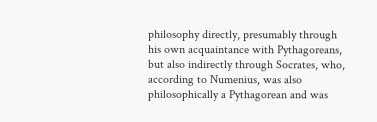philosophy directly, presumably through his own acquaintance with Pythagoreans, but also indirectly through Socrates, who, according to Numenius, was also philosophically a Pythagorean and was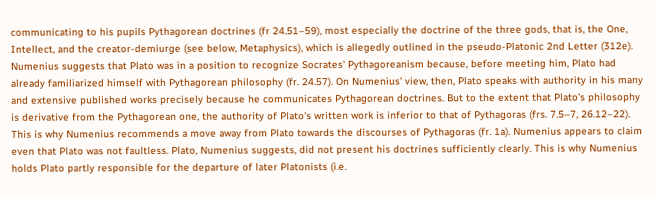communicating to his pupils Pythagorean doctrines (fr 24.51–59), most especially the doctrine of the three gods, that is, the One, Intellect, and the creator-demiurge (see below, Metaphysics), which is allegedly outlined in the pseudo-Platonic 2nd Letter (312e). Numenius suggests that Plato was in a position to recognize Socrates' Pythagoreanism because, before meeting him, Plato had already familiarized himself with Pythagorean philosophy (fr. 24.57). On Numenius' view, then, Plato speaks with authority in his many and extensive published works precisely because he communicates Pythagorean doctrines. But to the extent that Plato's philosophy is derivative from the Pythagorean one, the authority of Plato's written work is inferior to that of Pythagoras (frs. 7.5–7, 26.12–22). This is why Numenius recommends a move away from Plato towards the discourses of Pythagoras (fr. 1a). Numenius appears to claim even that Plato was not faultless. Plato, Numenius suggests, did not present his doctrines sufficiently clearly. This is why Numenius holds Plato partly responsible for the departure of later Platonists (i.e.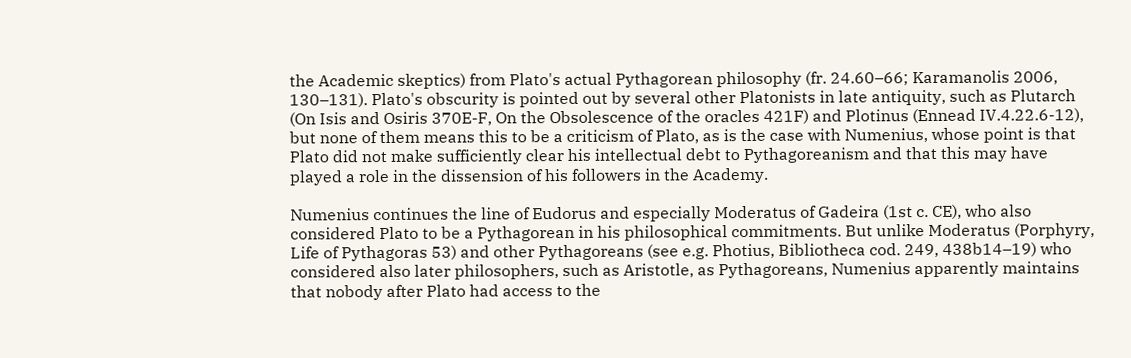the Academic skeptics) from Plato's actual Pythagorean philosophy (fr. 24.60–66; Karamanolis 2006, 130–131). Plato's obscurity is pointed out by several other Platonists in late antiquity, such as Plutarch (On Isis and Osiris 370E-F, On the Obsolescence of the oracles 421F) and Plotinus (Ennead IV.4.22.6-12), but none of them means this to be a criticism of Plato, as is the case with Numenius, whose point is that Plato did not make sufficiently clear his intellectual debt to Pythagoreanism and that this may have played a role in the dissension of his followers in the Academy.

Numenius continues the line of Eudorus and especially Moderatus of Gadeira (1st c. CE), who also considered Plato to be a Pythagorean in his philosophical commitments. But unlike Moderatus (Porphyry, Life of Pythagoras 53) and other Pythagoreans (see e.g. Photius, Bibliotheca cod. 249, 438b14–19) who considered also later philosophers, such as Aristotle, as Pythagoreans, Numenius apparently maintains that nobody after Plato had access to the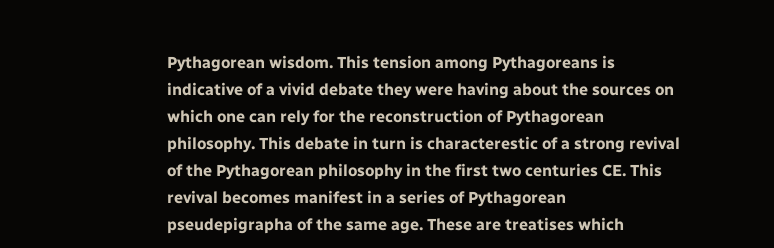Pythagorean wisdom. This tension among Pythagoreans is indicative of a vivid debate they were having about the sources on which one can rely for the reconstruction of Pythagorean philosophy. This debate in turn is characterestic of a strong revival of the Pythagorean philosophy in the first two centuries CE. This revival becomes manifest in a series of Pythagorean pseudepigrapha of the same age. These are treatises which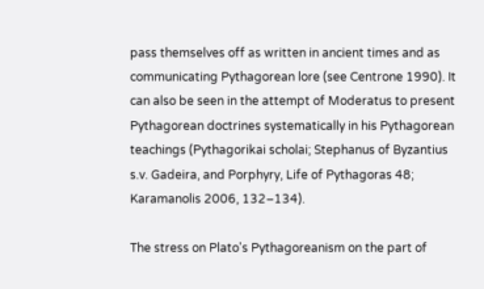pass themselves off as written in ancient times and as communicating Pythagorean lore (see Centrone 1990). It can also be seen in the attempt of Moderatus to present Pythagorean doctrines systematically in his Pythagorean teachings (Pythagorikai scholai; Stephanus of Byzantius s.v. Gadeira, and Porphyry, Life of Pythagoras 48; Karamanolis 2006, 132–134).

The stress on Plato's Pythagoreanism on the part of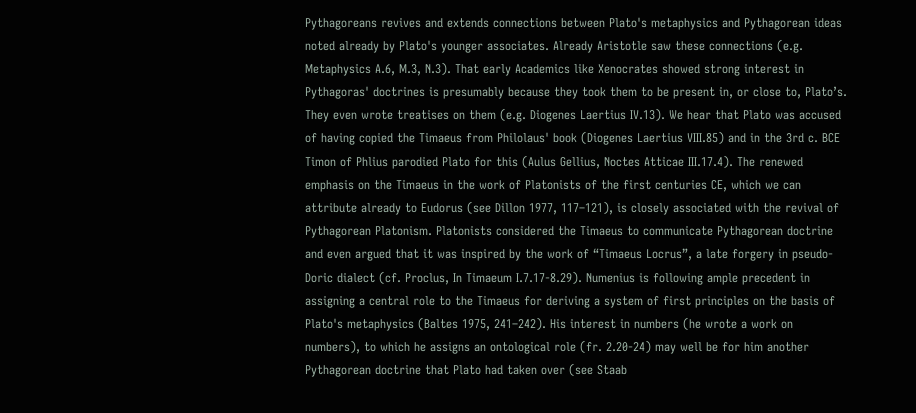Pythagoreans revives and extends connections between Plato's metaphysics and Pythagorean ideas noted already by Plato's younger associates. Already Aristotle saw these connections (e.g. Metaphysics A.6, M.3, N.3). That early Academics like Xenocrates showed strong interest in Pythagoras' doctrines is presumably because they took them to be present in, or close to, Plato’s. They even wrote treatises on them (e.g. Diogenes Laertius IV.13). We hear that Plato was accused of having copied the Timaeus from Philolaus' book (Diogenes Laertius VIII.85) and in the 3rd c. BCE Timon of Phlius parodied Plato for this (Aulus Gellius, Noctes Atticae III.17.4). The renewed emphasis on the Timaeus in the work of Platonists of the first centuries CE, which we can attribute already to Eudorus (see Dillon 1977, 117–121), is closely associated with the revival of Pythagorean Platonism. Platonists considered the Timaeus to communicate Pythagorean doctrine and even argued that it was inspired by the work of “Timaeus Locrus”, a late forgery in pseudo-Doric dialect (cf. Proclus, In Timaeum I.7.17-8.29). Numenius is following ample precedent in assigning a central role to the Timaeus for deriving a system of first principles on the basis of Plato's metaphysics (Baltes 1975, 241–242). His interest in numbers (he wrote a work on numbers), to which he assigns an ontological role (fr. 2.20-24) may well be for him another Pythagorean doctrine that Plato had taken over (see Staab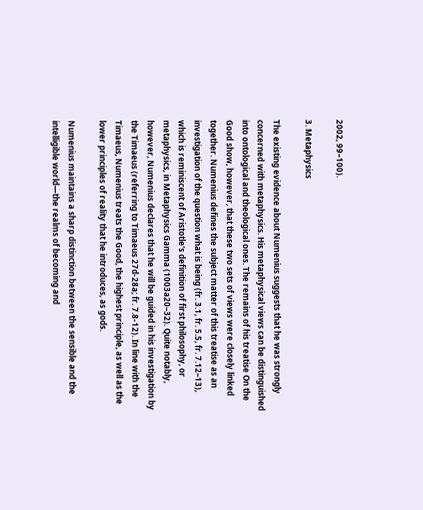2002, 99–100).

3. Metaphysics

The existing evidence about Numenius suggests that he was strongly concerned with metaphysics. His metaphysical views can be distinguished into ontological and theological ones. The remains of his treatise On the Good show, however, that these two sets of views were closely linked together. Numenius defines the subject matter of this treatise as an investigation of the question what is being (fr. 3.1, fr. 5.5, fr. 7.12–13), which is reminiscent of Aristotle's definition of first philosophy, or metaphysics, in Metaphysics Gamma (1003a20–32). Quite notably, however, Numenius declares that he will be guided in his investigation by the Timaeus (referring to Timaeus 27d-28a; fr. 7.8-12). In line with the Timaeus, Numenius treats the Good, the highest principle, as well as the lower principles of reality that he introduces, as gods.

Numenius maintains a sharp distinction between the sensible and the intelligible world—the realms of becoming and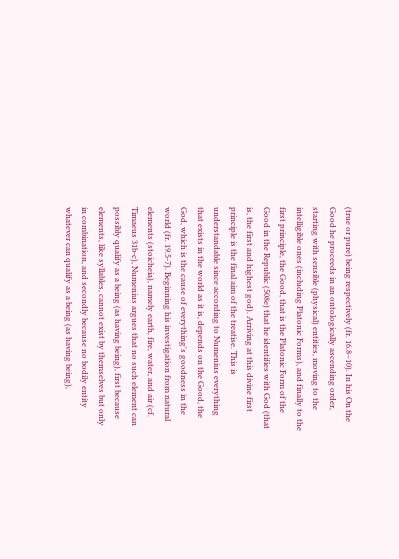(true or pure) being respectively (fr. 16.8–10). In his On the Good he proceeds in an ontologically ascending order, starting with sensible (physical) entities, moving to the intelligible ones (including Platonic Forms), and finally to the first principle, the Good, that is the Platonic Form of the Good in the Republic (508e) that he identifies with God (that is, the first and highest god). Arriving at this divine first principle is the final aim of the treatise. This is understandable since according to Numenius everything that exists in the world as it is, depends on the Good, the God, which is the cause of everything's goodness in the world (fr. 19.5-7). Beginning his investigation from natural elements (stoicheia), namely earth, fire, water, and air (cf. Timaeus 31b-c), Numenius argues that no such element can possibly qualify as a being (as having being), first because elements, like syllables, cannot exist by themselves but only in combination, and secondly because no bodily entity whatever can qualify as a being (as having being),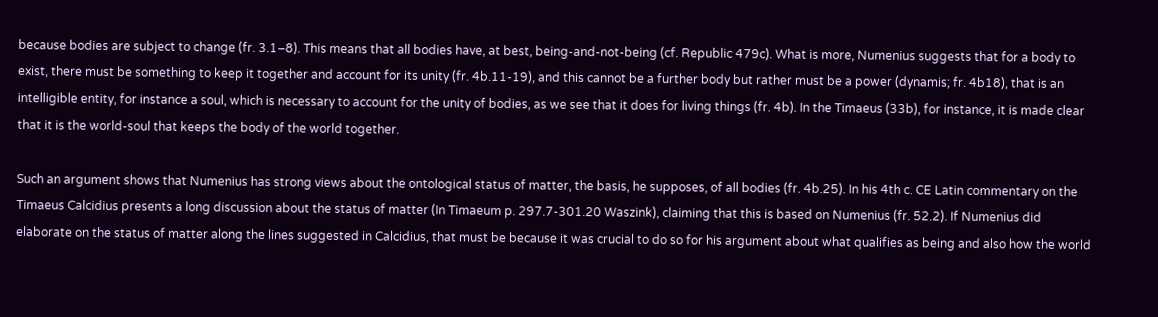because bodies are subject to change (fr. 3.1–8). This means that all bodies have, at best, being-and-not-being (cf. Republic 479c). What is more, Numenius suggests that for a body to exist, there must be something to keep it together and account for its unity (fr. 4b.11-19), and this cannot be a further body but rather must be a power (dynamis; fr. 4b18), that is an intelligible entity, for instance a soul, which is necessary to account for the unity of bodies, as we see that it does for living things (fr. 4b). In the Timaeus (33b), for instance, it is made clear that it is the world-soul that keeps the body of the world together.

Such an argument shows that Numenius has strong views about the ontological status of matter, the basis, he supposes, of all bodies (fr. 4b.25). In his 4th c. CE Latin commentary on the Timaeus Calcidius presents a long discussion about the status of matter (In Timaeum p. 297.7-301.20 Waszink), claiming that this is based on Numenius (fr. 52.2). If Numenius did elaborate on the status of matter along the lines suggested in Calcidius, that must be because it was crucial to do so for his argument about what qualifies as being and also how the world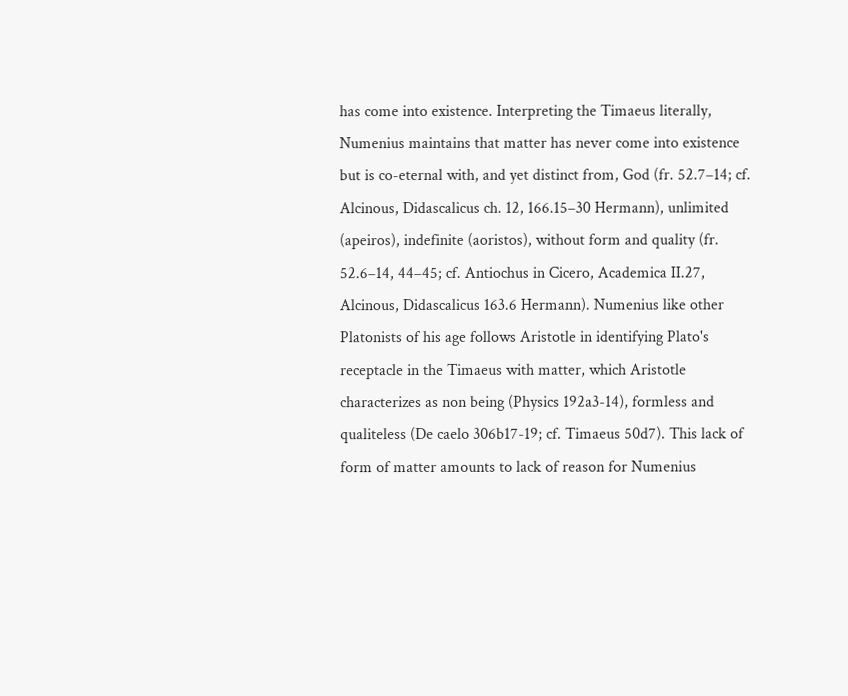has come into existence. Interpreting the Timaeus literally, Numenius maintains that matter has never come into existence but is co-eternal with, and yet distinct from, God (fr. 52.7–14; cf. Alcinous, Didascalicus ch. 12, 166.15–30 Hermann), unlimited (apeiros), indefinite (aoristos), without form and quality (fr. 52.6–14, 44–45; cf. Antiochus in Cicero, Academica II.27, Alcinous, Didascalicus 163.6 Hermann). Numenius like other Platonists of his age follows Aristotle in identifying Plato's receptacle in the Timaeus with matter, which Aristotle characterizes as non being (Physics 192a3-14), formless and qualiteless (De caelo 306b17-19; cf. Timaeus 50d7). This lack of form of matter amounts to lack of reason for Numenius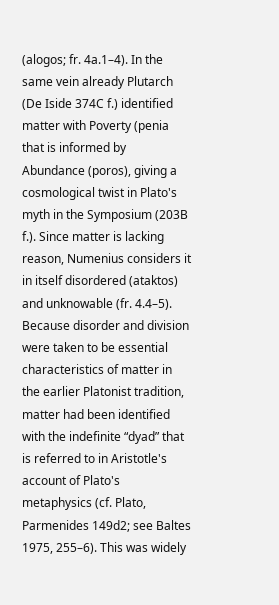(alogos; fr. 4a.1–4). In the same vein already Plutarch (De Iside 374C f.) identified matter with Poverty (penia that is informed by Abundance (poros), giving a cosmological twist in Plato's myth in the Symposium (203B f.). Since matter is lacking reason, Numenius considers it in itself disordered (ataktos) and unknowable (fr. 4.4–5). Because disorder and division were taken to be essential characteristics of matter in the earlier Platonist tradition, matter had been identified with the indefinite “dyad” that is referred to in Aristotle's account of Plato's metaphysics (cf. Plato, Parmenides 149d2; see Baltes 1975, 255–6). This was widely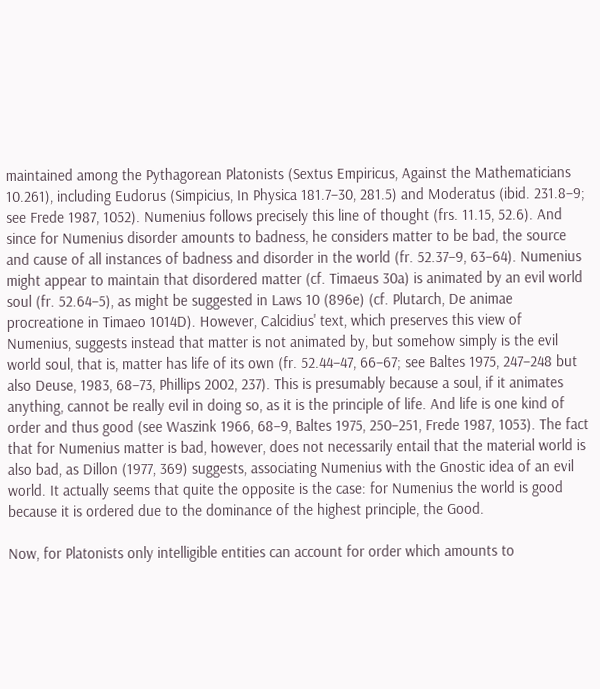maintained among the Pythagorean Platonists (Sextus Empiricus, Against the Mathematicians 10.261), including Eudorus (Simpicius, In Physica 181.7–30, 281.5) and Moderatus (ibid. 231.8–9; see Frede 1987, 1052). Numenius follows precisely this line of thought (frs. 11.15, 52.6). And since for Numenius disorder amounts to badness, he considers matter to be bad, the source and cause of all instances of badness and disorder in the world (fr. 52.37–9, 63–64). Numenius might appear to maintain that disordered matter (cf. Timaeus 30a) is animated by an evil world soul (fr. 52.64–5), as might be suggested in Laws 10 (896e) (cf. Plutarch, De animae procreatione in Timaeo 1014D). However, Calcidius' text, which preserves this view of Numenius, suggests instead that matter is not animated by, but somehow simply is the evil world soul, that is, matter has life of its own (fr. 52.44–47, 66–67; see Baltes 1975, 247–248 but also Deuse, 1983, 68–73, Phillips 2002, 237). This is presumably because a soul, if it animates anything, cannot be really evil in doing so, as it is the principle of life. And life is one kind of order and thus good (see Waszink 1966, 68–9, Baltes 1975, 250–251, Frede 1987, 1053). The fact that for Numenius matter is bad, however, does not necessarily entail that the material world is also bad, as Dillon (1977, 369) suggests, associating Numenius with the Gnostic idea of an evil world. It actually seems that quite the opposite is the case: for Numenius the world is good because it is ordered due to the dominance of the highest principle, the Good.

Now, for Platonists only intelligible entities can account for order which amounts to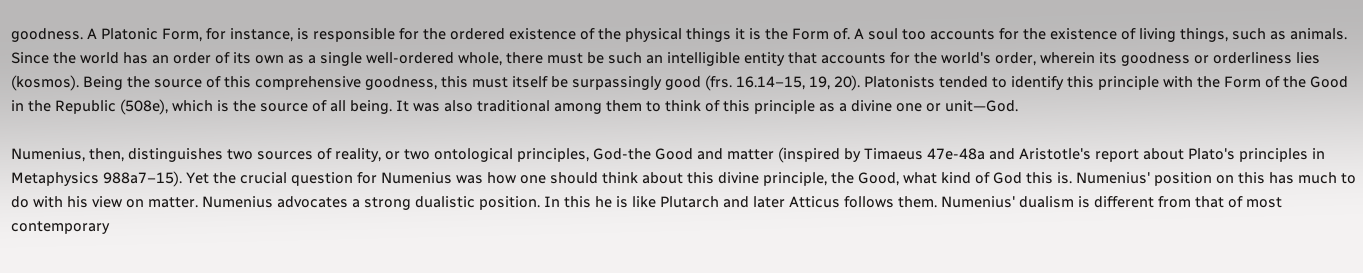goodness. A Platonic Form, for instance, is responsible for the ordered existence of the physical things it is the Form of. A soul too accounts for the existence of living things, such as animals. Since the world has an order of its own as a single well-ordered whole, there must be such an intelligible entity that accounts for the world's order, wherein its goodness or orderliness lies (kosmos). Being the source of this comprehensive goodness, this must itself be surpassingly good (frs. 16.14–15, 19, 20). Platonists tended to identify this principle with the Form of the Good in the Republic (508e), which is the source of all being. It was also traditional among them to think of this principle as a divine one or unit—God.

Numenius, then, distinguishes two sources of reality, or two ontological principles, God-the Good and matter (inspired by Timaeus 47e-48a and Aristotle's report about Plato's principles in Metaphysics 988a7–15). Yet the crucial question for Numenius was how one should think about this divine principle, the Good, what kind of God this is. Numenius' position on this has much to do with his view on matter. Numenius advocates a strong dualistic position. In this he is like Plutarch and later Atticus follows them. Numenius' dualism is different from that of most contemporary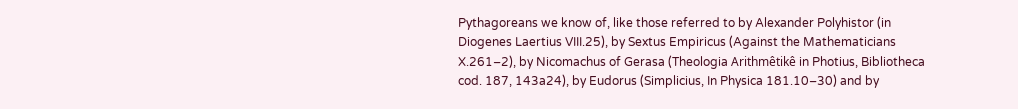Pythagoreans we know of, like those referred to by Alexander Polyhistor (in Diogenes Laertius VIII.25), by Sextus Empiricus (Against the Mathematicians X.261–2), by Nicomachus of Gerasa (Theologia Arithmêtikê in Photius, Bibliotheca cod. 187, 143a24), by Eudorus (Simplicius, In Physica 181.10–30) and by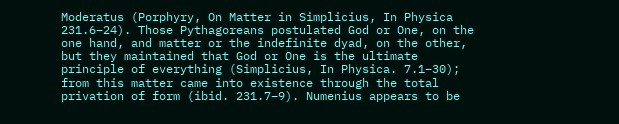Moderatus (Porphyry, On Matter in Simplicius, In Physica 231.6–24). Those Pythagoreans postulated God or One, on the one hand, and matter or the indefinite dyad, on the other, but they maintained that God or One is the ultimate principle of everything (Simplicius, In Physica. 7.1–30); from this matter came into existence through the total privation of form (ibid. 231.7–9). Numenius appears to be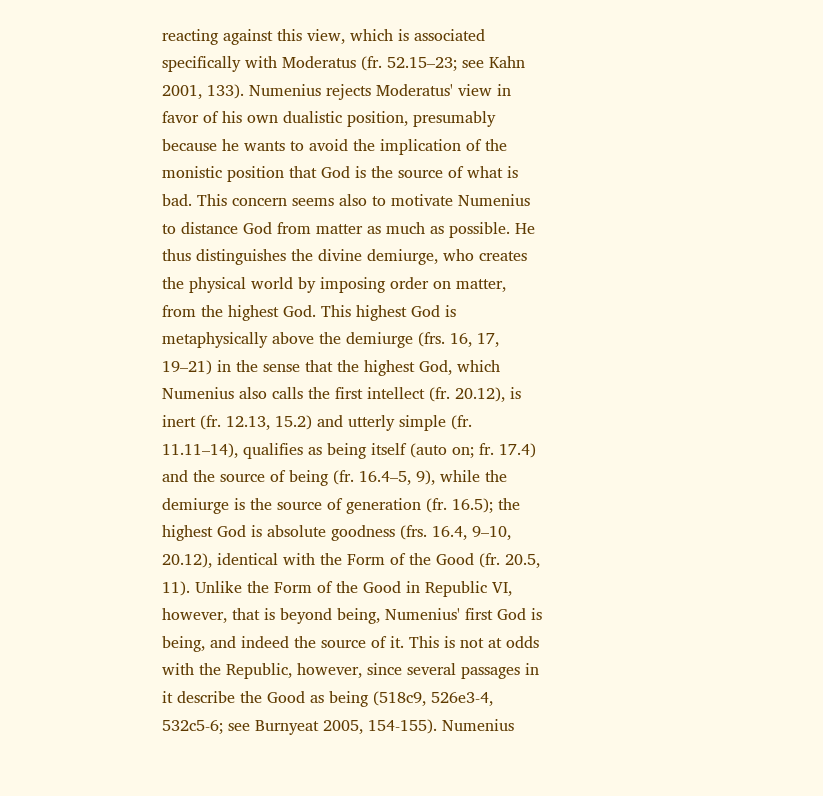reacting against this view, which is associated specifically with Moderatus (fr. 52.15–23; see Kahn 2001, 133). Numenius rejects Moderatus' view in favor of his own dualistic position, presumably because he wants to avoid the implication of the monistic position that God is the source of what is bad. This concern seems also to motivate Numenius to distance God from matter as much as possible. He thus distinguishes the divine demiurge, who creates the physical world by imposing order on matter, from the highest God. This highest God is metaphysically above the demiurge (frs. 16, 17, 19–21) in the sense that the highest God, which Numenius also calls the first intellect (fr. 20.12), is inert (fr. 12.13, 15.2) and utterly simple (fr. 11.11–14), qualifies as being itself (auto on; fr. 17.4) and the source of being (fr. 16.4–5, 9), while the demiurge is the source of generation (fr. 16.5); the highest God is absolute goodness (frs. 16.4, 9–10, 20.12), identical with the Form of the Good (fr. 20.5, 11). Unlike the Form of the Good in Republic VI, however, that is beyond being, Numenius' first God is being, and indeed the source of it. This is not at odds with the Republic, however, since several passages in it describe the Good as being (518c9, 526e3-4, 532c5-6; see Burnyeat 2005, 154-155). Numenius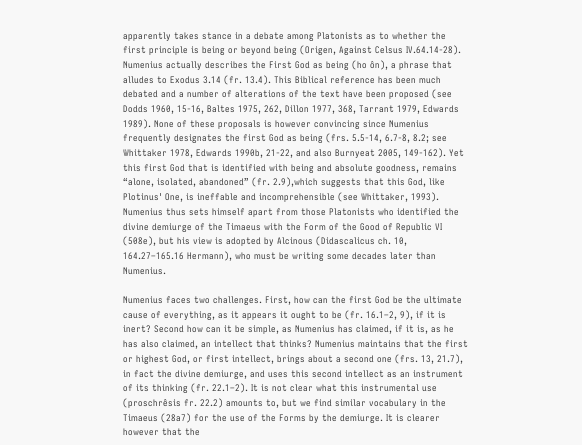apparently takes stance in a debate among Platonists as to whether the first principle is being or beyond being (Origen, Against Celsus IV.64.14-28). Numenius actually describes the First God as being (ho ôn), a phrase that alludes to Exodus 3.14 (fr. 13.4). This Biblical reference has been much debated and a number of alterations of the text have been proposed (see Dodds 1960, 15-16, Baltes 1975, 262, Dillon 1977, 368, Tarrant 1979, Edwards 1989). None of these proposals is however convincing since Numenius frequently designates the first God as being (frs. 5.5-14, 6.7-8, 8.2; see Whittaker 1978, Edwards 1990b, 21-22, and also Burnyeat 2005, 149-162). Yet this first God that is identified with being and absolute goodness, remains “alone, isolated, abandoned” (fr. 2.9),which suggests that this God, like Plotinus' One, is ineffable and incomprehensible (see Whittaker, 1993). Numenius thus sets himself apart from those Platonists who identified the divine demiurge of the Timaeus with the Form of the Good of Republic VI (508e), but his view is adopted by Alcinous (Didascalicus ch. 10, 164.27–165.16 Hermann), who must be writing some decades later than Numenius.

Numenius faces two challenges. First, how can the first God be the ultimate cause of everything, as it appears it ought to be (fr. 16.1–2, 9), if it is inert? Second how can it be simple, as Numenius has claimed, if it is, as he has also claimed, an intellect that thinks? Numenius maintains that the first or highest God, or first intellect, brings about a second one (frs. 13, 21.7), in fact the divine demiurge, and uses this second intellect as an instrument of its thinking (fr. 22.1–2). It is not clear what this instrumental use (proschrêsis fr. 22.2) amounts to, but we find similar vocabulary in the Timaeus (28a7) for the use of the Forms by the demiurge. It is clearer however that the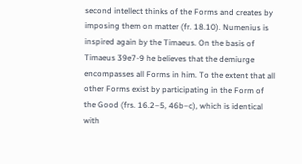second intellect thinks of the Forms and creates by imposing them on matter (fr. 18.10). Numenius is inspired again by the Timaeus. On the basis of Timaeus 39e7-9 he believes that the demiurge encompasses all Forms in him. To the extent that all other Forms exist by participating in the Form of the Good (frs. 16.2–5, 46b–c), which is identical with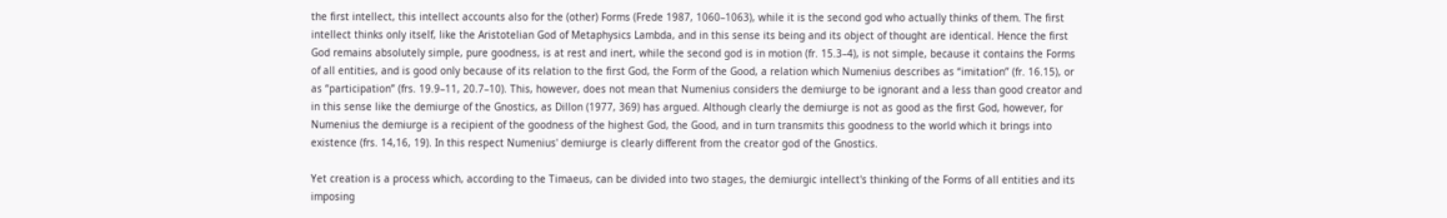the first intellect, this intellect accounts also for the (other) Forms (Frede 1987, 1060–1063), while it is the second god who actually thinks of them. The first intellect thinks only itself, like the Aristotelian God of Metaphysics Lambda, and in this sense its being and its object of thought are identical. Hence the first God remains absolutely simple, pure goodness, is at rest and inert, while the second god is in motion (fr. 15.3–4), is not simple, because it contains the Forms of all entities, and is good only because of its relation to the first God, the Form of the Good, a relation which Numenius describes as “imitation” (fr. 16.15), or as “participation” (frs. 19.9–11, 20.7–10). This, however, does not mean that Numenius considers the demiurge to be ignorant and a less than good creator and in this sense like the demiurge of the Gnostics, as Dillon (1977, 369) has argued. Although clearly the demiurge is not as good as the first God, however, for Numenius the demiurge is a recipient of the goodness of the highest God, the Good, and in turn transmits this goodness to the world which it brings into existence (frs. 14,16, 19). In this respect Numenius' demiurge is clearly different from the creator god of the Gnostics.

Yet creation is a process which, according to the Timaeus, can be divided into two stages, the demiurgic intellect's thinking of the Forms of all entities and its imposing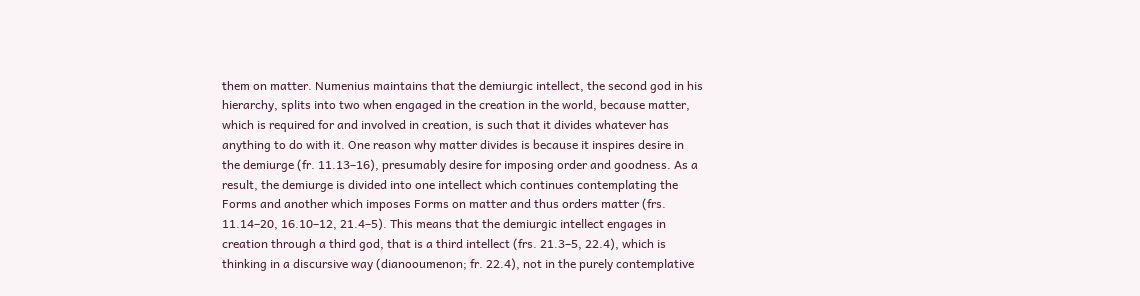them on matter. Numenius maintains that the demiurgic intellect, the second god in his hierarchy, splits into two when engaged in the creation in the world, because matter, which is required for and involved in creation, is such that it divides whatever has anything to do with it. One reason why matter divides is because it inspires desire in the demiurge (fr. 11.13–16), presumably desire for imposing order and goodness. As a result, the demiurge is divided into one intellect which continues contemplating the Forms and another which imposes Forms on matter and thus orders matter (frs. 11.14–20, 16.10–12, 21.4–5). This means that the demiurgic intellect engages in creation through a third god, that is a third intellect (frs. 21.3–5, 22.4), which is thinking in a discursive way (dianooumenon; fr. 22.4), not in the purely contemplative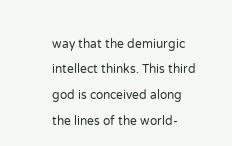way that the demiurgic intellect thinks. This third god is conceived along the lines of the world-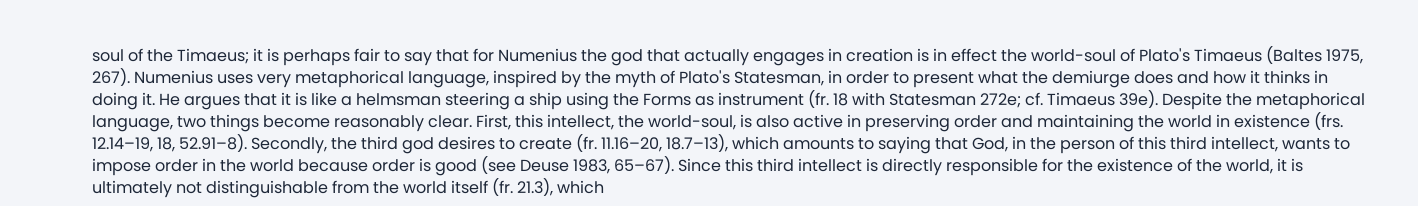soul of the Timaeus; it is perhaps fair to say that for Numenius the god that actually engages in creation is in effect the world-soul of Plato's Timaeus (Baltes 1975, 267). Numenius uses very metaphorical language, inspired by the myth of Plato's Statesman, in order to present what the demiurge does and how it thinks in doing it. He argues that it is like a helmsman steering a ship using the Forms as instrument (fr. 18 with Statesman 272e; cf. Timaeus 39e). Despite the metaphorical language, two things become reasonably clear. First, this intellect, the world-soul, is also active in preserving order and maintaining the world in existence (frs. 12.14–19, 18, 52.91–8). Secondly, the third god desires to create (fr. 11.16–20, 18.7–13), which amounts to saying that God, in the person of this third intellect, wants to impose order in the world because order is good (see Deuse 1983, 65–67). Since this third intellect is directly responsible for the existence of the world, it is ultimately not distinguishable from the world itself (fr. 21.3), which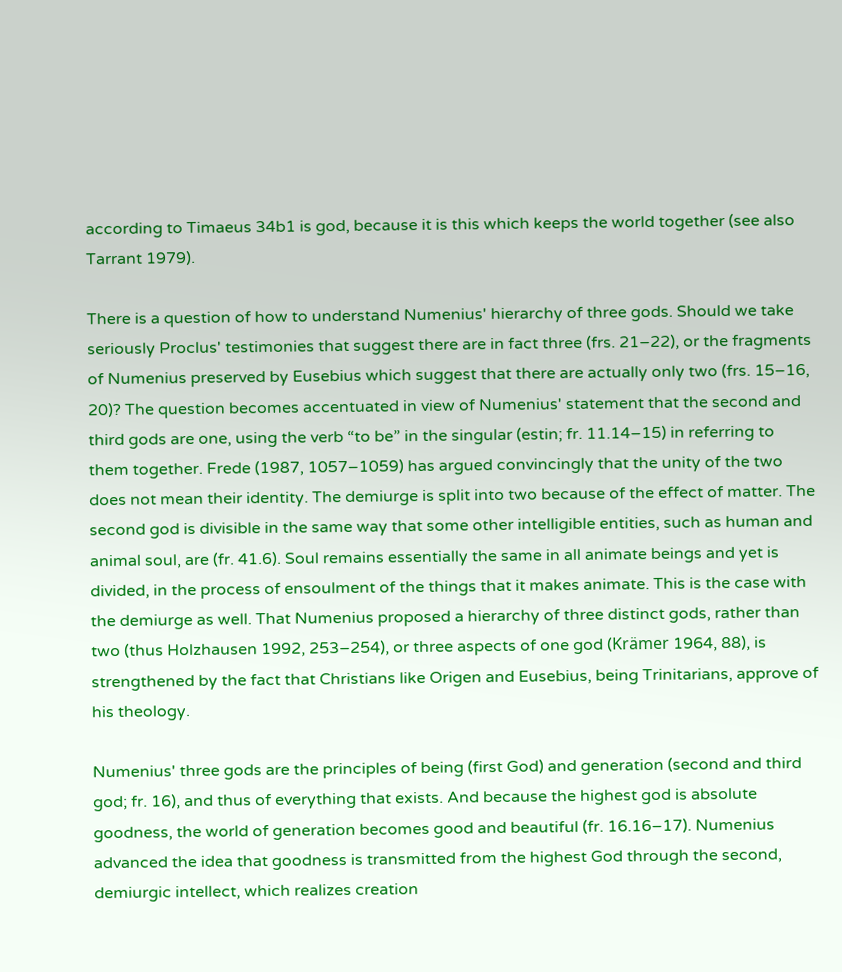according to Timaeus 34b1 is god, because it is this which keeps the world together (see also Tarrant 1979).

There is a question of how to understand Numenius' hierarchy of three gods. Should we take seriously Proclus' testimonies that suggest there are in fact three (frs. 21–22), or the fragments of Numenius preserved by Eusebius which suggest that there are actually only two (frs. 15–16, 20)? The question becomes accentuated in view of Numenius' statement that the second and third gods are one, using the verb “to be” in the singular (estin; fr. 11.14–15) in referring to them together. Frede (1987, 1057–1059) has argued convincingly that the unity of the two does not mean their identity. The demiurge is split into two because of the effect of matter. The second god is divisible in the same way that some other intelligible entities, such as human and animal soul, are (fr. 41.6). Soul remains essentially the same in all animate beings and yet is divided, in the process of ensoulment of the things that it makes animate. This is the case with the demiurge as well. That Numenius proposed a hierarchy of three distinct gods, rather than two (thus Holzhausen 1992, 253–254), or three aspects of one god (Krämer 1964, 88), is strengthened by the fact that Christians like Origen and Eusebius, being Trinitarians, approve of his theology.

Numenius' three gods are the principles of being (first God) and generation (second and third god; fr. 16), and thus of everything that exists. And because the highest god is absolute goodness, the world of generation becomes good and beautiful (fr. 16.16–17). Numenius advanced the idea that goodness is transmitted from the highest God through the second, demiurgic intellect, which realizes creation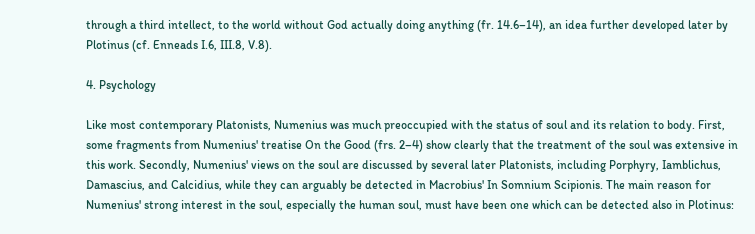through a third intellect, to the world without God actually doing anything (fr. 14.6–14), an idea further developed later by Plotinus (cf. Enneads I.6, III.8, V.8).

4. Psychology

Like most contemporary Platonists, Numenius was much preoccupied with the status of soul and its relation to body. First, some fragments from Numenius' treatise On the Good (frs. 2–4) show clearly that the treatment of the soul was extensive in this work. Secondly, Numenius' views on the soul are discussed by several later Platonists, including Porphyry, Iamblichus, Damascius, and Calcidius, while they can arguably be detected in Macrobius' In Somnium Scipionis. The main reason for Numenius' strong interest in the soul, especially the human soul, must have been one which can be detected also in Plotinus: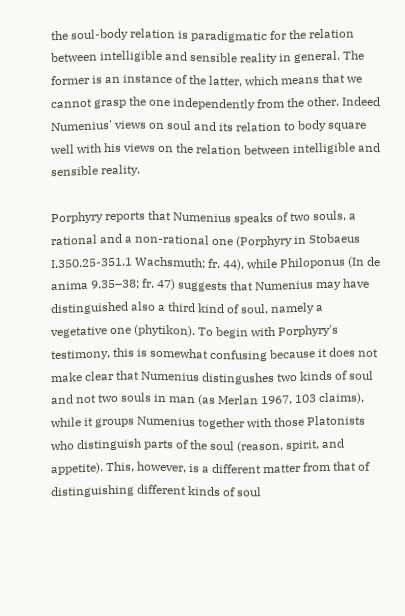the soul-body relation is paradigmatic for the relation between intelligible and sensible reality in general. The former is an instance of the latter, which means that we cannot grasp the one independently from the other. Indeed Numenius' views on soul and its relation to body square well with his views on the relation between intelligible and sensible reality.

Porphyry reports that Numenius speaks of two souls, a rational and a non-rational one (Porphyry in Stobaeus I.350.25-351.1 Wachsmuth; fr. 44), while Philoponus (In de anima 9.35–38; fr. 47) suggests that Numenius may have distinguished also a third kind of soul, namely a vegetative one (phytikon). To begin with Porphyry's testimony, this is somewhat confusing because it does not make clear that Numenius distingushes two kinds of soul and not two souls in man (as Merlan 1967, 103 claims), while it groups Numenius together with those Platonists who distinguish parts of the soul (reason, spirit, and appetite). This, however, is a different matter from that of distinguishing different kinds of soul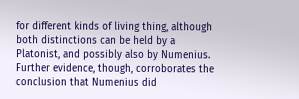for different kinds of living thing, although both distinctions can be held by a Platonist, and possibly also by Numenius. Further evidence, though, corroborates the conclusion that Numenius did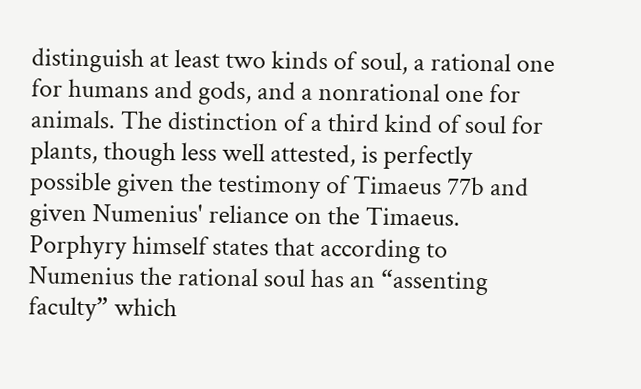distinguish at least two kinds of soul, a rational one for humans and gods, and a nonrational one for animals. The distinction of a third kind of soul for plants, though less well attested, is perfectly possible given the testimony of Timaeus 77b and given Numenius' reliance on the Timaeus. Porphyry himself states that according to Numenius the rational soul has an “assenting faculty” which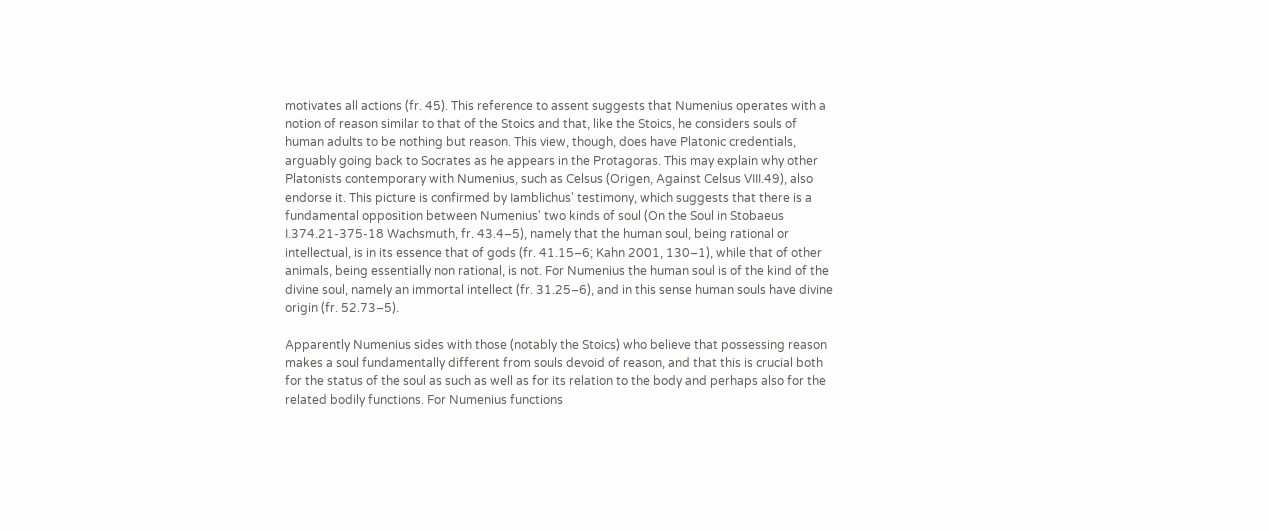motivates all actions (fr. 45). This reference to assent suggests that Numenius operates with a notion of reason similar to that of the Stoics and that, like the Stoics, he considers souls of human adults to be nothing but reason. This view, though, does have Platonic credentials, arguably going back to Socrates as he appears in the Protagoras. This may explain why other Platonists contemporary with Numenius, such as Celsus (Origen, Against Celsus VIII.49), also endorse it. This picture is confirmed by Iamblichus' testimony, which suggests that there is a fundamental opposition between Numenius' two kinds of soul (On the Soul in Stobaeus I.374.21-375-18 Wachsmuth, fr. 43.4–5), namely that the human soul, being rational or intellectual, is in its essence that of gods (fr. 41.15–6; Kahn 2001, 130–1), while that of other animals, being essentially non rational, is not. For Numenius the human soul is of the kind of the divine soul, namely an immortal intellect (fr. 31.25–6), and in this sense human souls have divine origin (fr. 52.73–5).

Apparently Numenius sides with those (notably the Stoics) who believe that possessing reason makes a soul fundamentally different from souls devoid of reason, and that this is crucial both for the status of the soul as such as well as for its relation to the body and perhaps also for the related bodily functions. For Numenius functions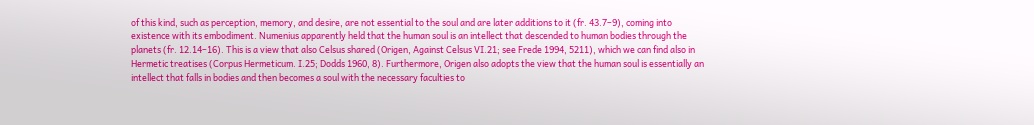of this kind, such as perception, memory, and desire, are not essential to the soul and are later additions to it (fr. 43.7–9), coming into existence with its embodiment. Numenius apparently held that the human soul is an intellect that descended to human bodies through the planets (fr. 12.14–16). This is a view that also Celsus shared (Origen, Against Celsus VI.21; see Frede 1994, 5211), which we can find also in Hermetic treatises (Corpus Hermeticum. I.25; Dodds 1960, 8). Furthermore, Origen also adopts the view that the human soul is essentially an intellect that falls in bodies and then becomes a soul with the necessary faculties to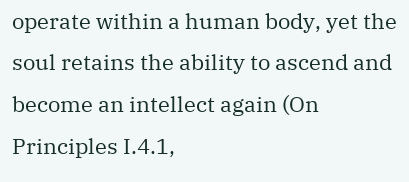operate within a human body, yet the soul retains the ability to ascend and become an intellect again (On Principles I.4.1,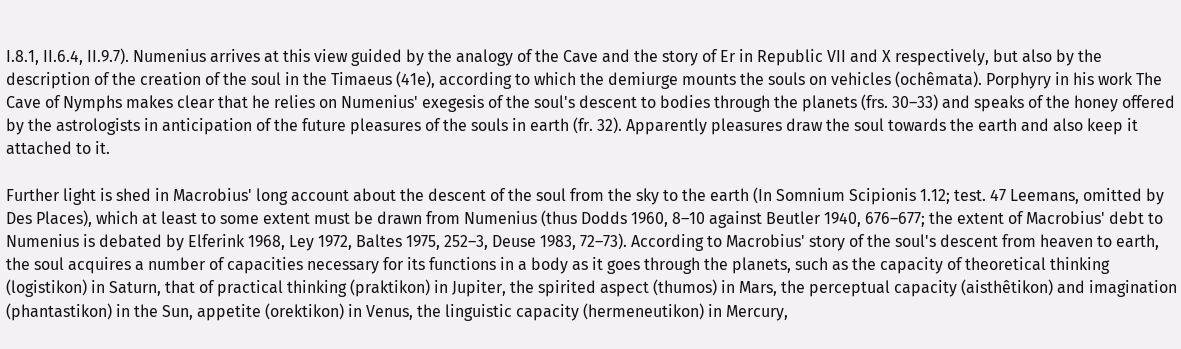I.8.1, II.6.4, II.9.7). Numenius arrives at this view guided by the analogy of the Cave and the story of Er in Republic VII and X respectively, but also by the description of the creation of the soul in the Timaeus (41e), according to which the demiurge mounts the souls on vehicles (ochêmata). Porphyry in his work The Cave of Nymphs makes clear that he relies on Numenius' exegesis of the soul's descent to bodies through the planets (frs. 30–33) and speaks of the honey offered by the astrologists in anticipation of the future pleasures of the souls in earth (fr. 32). Apparently pleasures draw the soul towards the earth and also keep it attached to it.

Further light is shed in Macrobius' long account about the descent of the soul from the sky to the earth (In Somnium Scipionis 1.12; test. 47 Leemans, omitted by Des Places), which at least to some extent must be drawn from Numenius (thus Dodds 1960, 8–10 against Beutler 1940, 676–677; the extent of Macrobius' debt to Numenius is debated by Elferink 1968, Ley 1972, Baltes 1975, 252–3, Deuse 1983, 72–73). According to Macrobius' story of the soul's descent from heaven to earth, the soul acquires a number of capacities necessary for its functions in a body as it goes through the planets, such as the capacity of theoretical thinking (logistikon) in Saturn, that of practical thinking (praktikon) in Jupiter, the spirited aspect (thumos) in Mars, the perceptual capacity (aisthêtikon) and imagination (phantastikon) in the Sun, appetite (orektikon) in Venus, the linguistic capacity (hermeneutikon) in Mercury,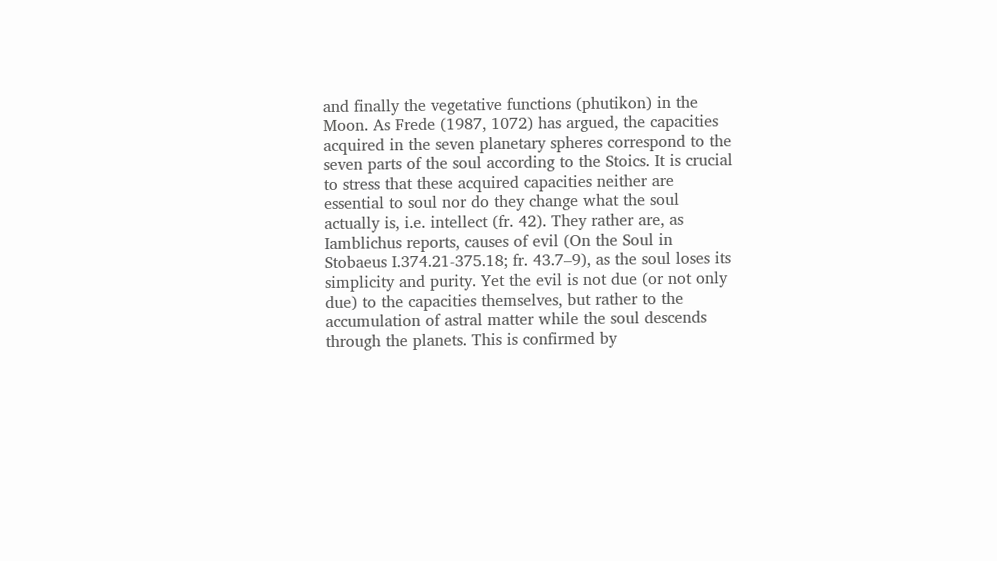and finally the vegetative functions (phutikon) in the Moon. As Frede (1987, 1072) has argued, the capacities acquired in the seven planetary spheres correspond to the seven parts of the soul according to the Stoics. It is crucial to stress that these acquired capacities neither are essential to soul nor do they change what the soul actually is, i.e. intellect (fr. 42). They rather are, as Iamblichus reports, causes of evil (On the Soul in Stobaeus I.374.21-375.18; fr. 43.7–9), as the soul loses its simplicity and purity. Yet the evil is not due (or not only due) to the capacities themselves, but rather to the accumulation of astral matter while the soul descends through the planets. This is confirmed by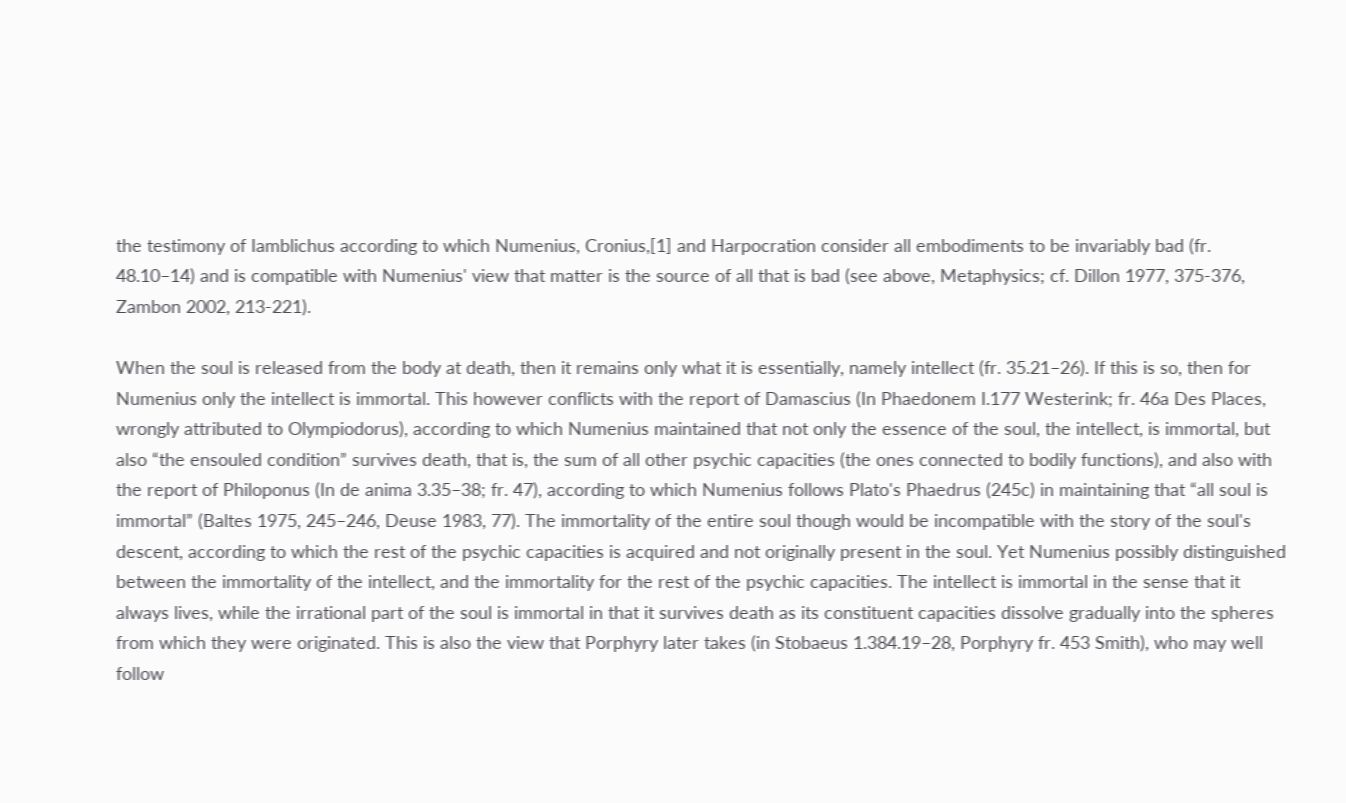the testimony of Iamblichus according to which Numenius, Cronius,[1] and Harpocration consider all embodiments to be invariably bad (fr. 48.10–14) and is compatible with Numenius' view that matter is the source of all that is bad (see above, Metaphysics; cf. Dillon 1977, 375-376, Zambon 2002, 213-221).

When the soul is released from the body at death, then it remains only what it is essentially, namely intellect (fr. 35.21–26). If this is so, then for Numenius only the intellect is immortal. This however conflicts with the report of Damascius (In Phaedonem I.177 Westerink; fr. 46a Des Places, wrongly attributed to Olympiodorus), according to which Numenius maintained that not only the essence of the soul, the intellect, is immortal, but also “the ensouled condition” survives death, that is, the sum of all other psychic capacities (the ones connected to bodily functions), and also with the report of Philoponus (In de anima 3.35–38; fr. 47), according to which Numenius follows Plato's Phaedrus (245c) in maintaining that “all soul is immortal” (Baltes 1975, 245–246, Deuse 1983, 77). The immortality of the entire soul though would be incompatible with the story of the soul's descent, according to which the rest of the psychic capacities is acquired and not originally present in the soul. Yet Numenius possibly distinguished between the immortality of the intellect, and the immortality for the rest of the psychic capacities. The intellect is immortal in the sense that it always lives, while the irrational part of the soul is immortal in that it survives death as its constituent capacities dissolve gradually into the spheres from which they were originated. This is also the view that Porphyry later takes (in Stobaeus 1.384.19–28, Porphyry fr. 453 Smith), who may well follow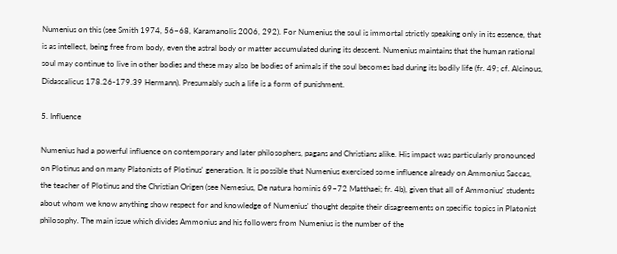Numenius on this (see Smith 1974, 56–68, Karamanolis 2006, 292). For Numenius the soul is immortal strictly speaking only in its essence, that is as intellect, being free from body, even the astral body or matter accumulated during its descent. Numenius maintains that the human rational soul may continue to live in other bodies and these may also be bodies of animals if the soul becomes bad during its bodily life (fr. 49; cf. Alcinous, Didascalicus 178.26-179.39 Hermann). Presumably such a life is a form of punishment.

5. Influence

Numenius had a powerful influence on contemporary and later philosophers, pagans and Christians alike. His impact was particularly pronounced on Plotinus and on many Platonists of Plotinus' generation. It is possible that Numenius exercised some influence already on Ammonius Saccas, the teacher of Plotinus and the Christian Origen (see Nemesius, De natura hominis 69–72 Matthaei; fr. 4b), given that all of Ammonius' students about whom we know anything show respect for and knowledge of Numenius' thought despite their disagreements on specific topics in Platonist philosophy. The main issue which divides Ammonius and his followers from Numenius is the number of the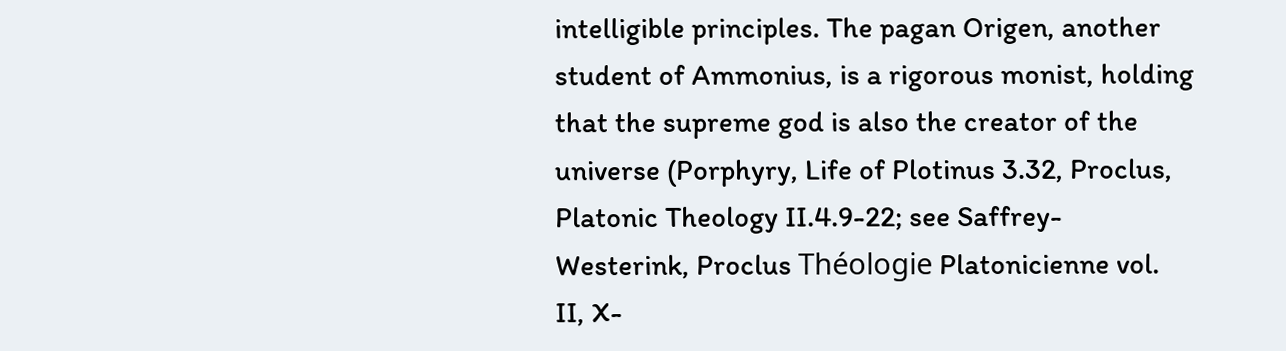intelligible principles. The pagan Origen, another student of Ammonius, is a rigorous monist, holding that the supreme god is also the creator of the universe (Porphyry, Life of Plotinus 3.32, Proclus, Platonic Theology II.4.9-22; see Saffrey-Westerink, Proclus Théologie Platonicienne vol. II, X-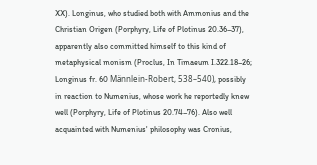XX). Longinus, who studied both with Ammonius and the Christian Origen (Porphyry, Life of Plotinus 20.36–37), apparently also committed himself to this kind of metaphysical monism (Proclus, In Timaeum I.322.18–26; Longinus fr. 60 Männlein-Robert, 538–540), possibly in reaction to Numenius, whose work he reportedly knew well (Porphyry, Life of Plotinus 20.74–76). Also well acquainted with Numenius' philosophy was Cronius,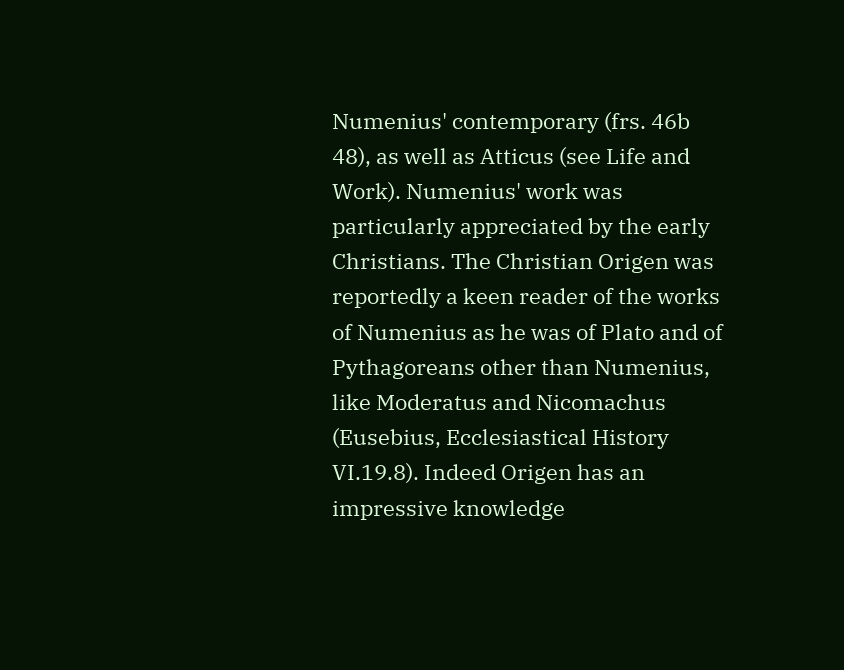Numenius' contemporary (frs. 46b 48), as well as Atticus (see Life and Work). Numenius' work was particularly appreciated by the early Christians. The Christian Origen was reportedly a keen reader of the works of Numenius as he was of Plato and of Pythagoreans other than Numenius, like Moderatus and Nicomachus (Eusebius, Ecclesiastical History VI.19.8). Indeed Origen has an impressive knowledge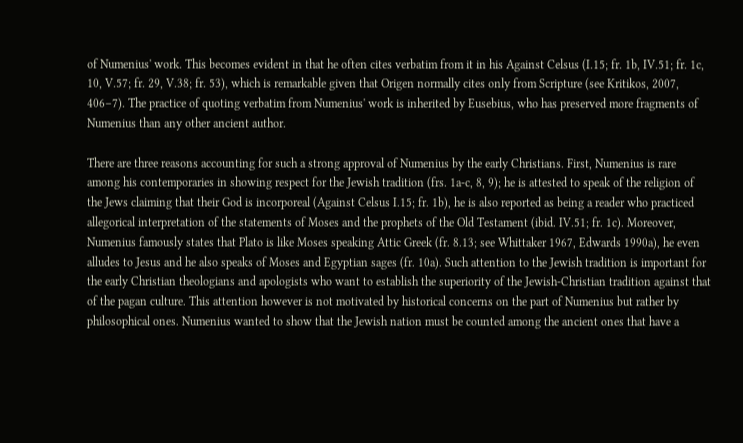of Numenius' work. This becomes evident in that he often cites verbatim from it in his Against Celsus (I.15; fr. 1b, IV.51; fr. 1c, 10, V.57; fr. 29, V.38; fr. 53), which is remarkable given that Origen normally cites only from Scripture (see Kritikos, 2007, 406–7). The practice of quoting verbatim from Numenius' work is inherited by Eusebius, who has preserved more fragments of Numenius than any other ancient author.

There are three reasons accounting for such a strong approval of Numenius by the early Christians. First, Numenius is rare among his contemporaries in showing respect for the Jewish tradition (frs. 1a-c, 8, 9); he is attested to speak of the religion of the Jews claiming that their God is incorporeal (Against Celsus I.15; fr. 1b), he is also reported as being a reader who practiced allegorical interpretation of the statements of Moses and the prophets of the Old Testament (ibid. IV.51; fr. 1c). Moreover, Numenius famously states that Plato is like Moses speaking Attic Greek (fr. 8.13; see Whittaker 1967, Edwards 1990a), he even alludes to Jesus and he also speaks of Moses and Egyptian sages (fr. 10a). Such attention to the Jewish tradition is important for the early Christian theologians and apologists who want to establish the superiority of the Jewish-Christian tradition against that of the pagan culture. This attention however is not motivated by historical concerns on the part of Numenius but rather by philosophical ones. Numenius wanted to show that the Jewish nation must be counted among the ancient ones that have a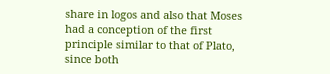share in logos and also that Moses had a conception of the first principle similar to that of Plato, since both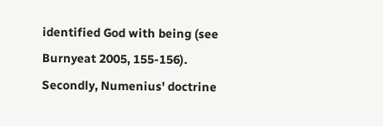identified God with being (see Burnyeat 2005, 155-156). Secondly, Numenius' doctrine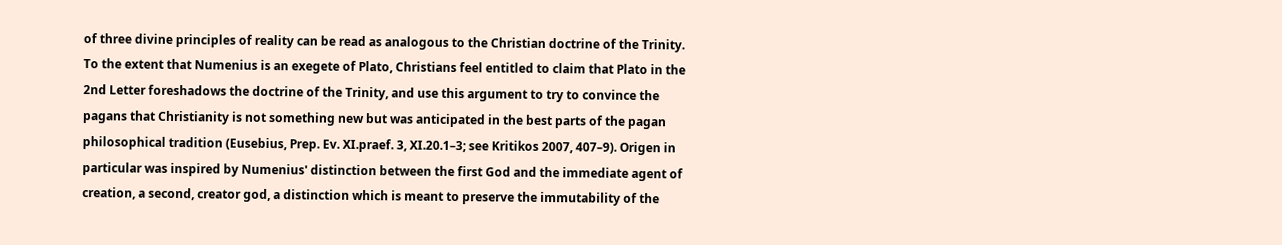of three divine principles of reality can be read as analogous to the Christian doctrine of the Trinity. To the extent that Numenius is an exegete of Plato, Christians feel entitled to claim that Plato in the 2nd Letter foreshadows the doctrine of the Trinity, and use this argument to try to convince the pagans that Christianity is not something new but was anticipated in the best parts of the pagan philosophical tradition (Eusebius, Prep. Ev. XI.praef. 3, XI.20.1–3; see Kritikos 2007, 407–9). Origen in particular was inspired by Numenius' distinction between the first God and the immediate agent of creation, a second, creator god, a distinction which is meant to preserve the immutability of the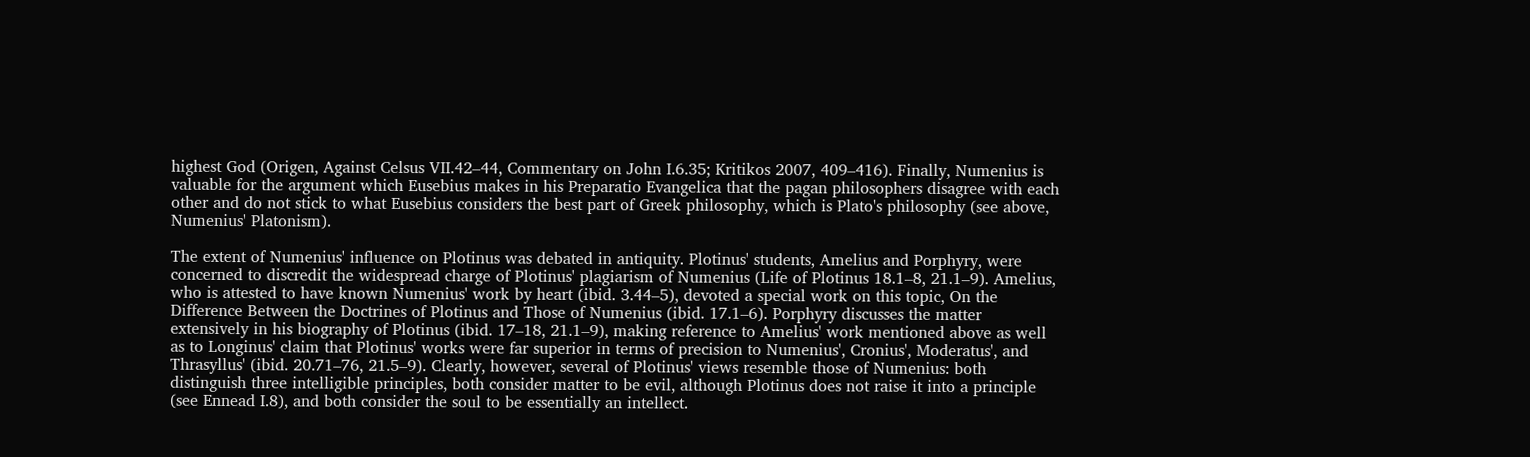highest God (Origen, Against Celsus VII.42–44, Commentary on John I.6.35; Kritikos 2007, 409–416). Finally, Numenius is valuable for the argument which Eusebius makes in his Preparatio Evangelica that the pagan philosophers disagree with each other and do not stick to what Eusebius considers the best part of Greek philosophy, which is Plato's philosophy (see above, Numenius' Platonism).

The extent of Numenius' influence on Plotinus was debated in antiquity. Plotinus' students, Amelius and Porphyry, were concerned to discredit the widespread charge of Plotinus' plagiarism of Numenius (Life of Plotinus 18.1–8, 21.1–9). Amelius, who is attested to have known Numenius' work by heart (ibid. 3.44–5), devoted a special work on this topic, On the Difference Between the Doctrines of Plotinus and Those of Numenius (ibid. 17.1–6). Porphyry discusses the matter extensively in his biography of Plotinus (ibid. 17–18, 21.1–9), making reference to Amelius' work mentioned above as well as to Longinus' claim that Plotinus' works were far superior in terms of precision to Numenius', Cronius', Moderatus', and Thrasyllus' (ibid. 20.71–76, 21.5–9). Clearly, however, several of Plotinus' views resemble those of Numenius: both distinguish three intelligible principles, both consider matter to be evil, although Plotinus does not raise it into a principle (see Ennead I.8), and both consider the soul to be essentially an intellect.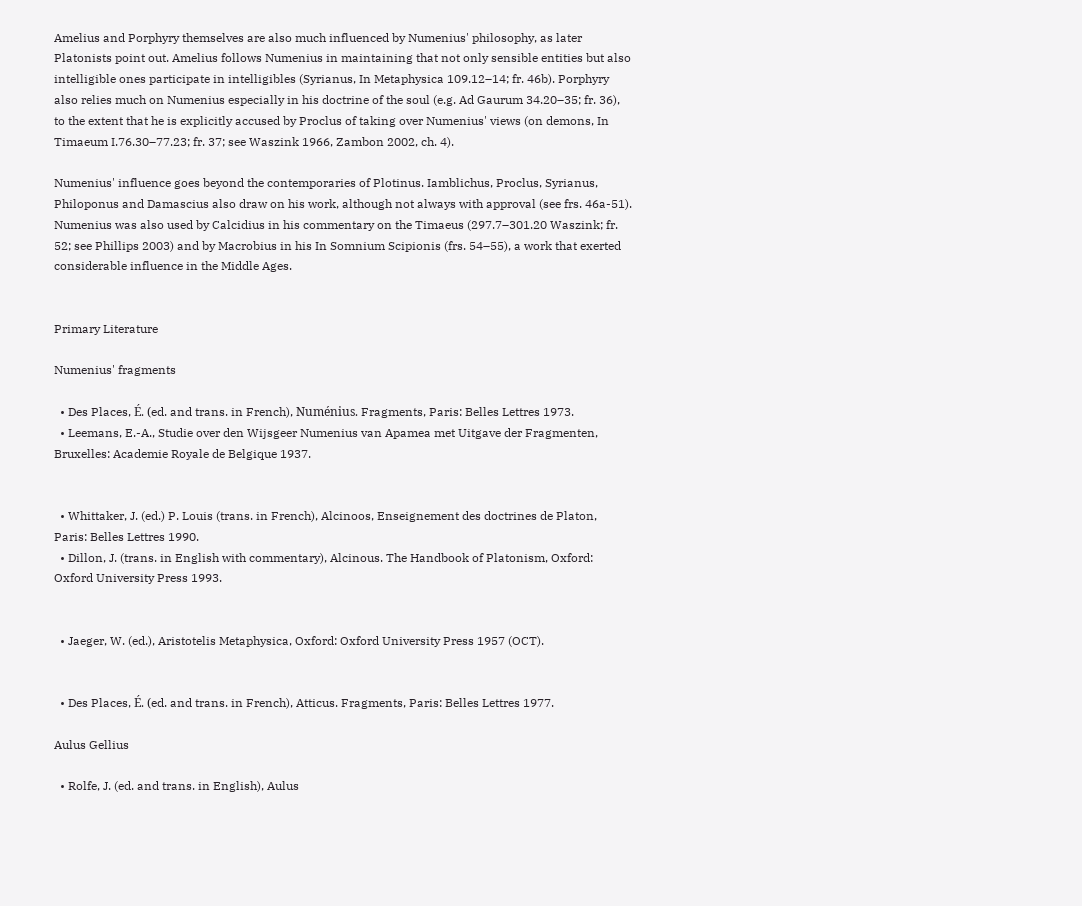Amelius and Porphyry themselves are also much influenced by Numenius' philosophy, as later Platonists point out. Amelius follows Numenius in maintaining that not only sensible entities but also intelligible ones participate in intelligibles (Syrianus, In Metaphysica 109.12–14; fr. 46b). Porphyry also relies much on Numenius especially in his doctrine of the soul (e.g. Ad Gaurum 34.20–35; fr. 36), to the extent that he is explicitly accused by Proclus of taking over Numenius' views (on demons, In Timaeum I.76.30–77.23; fr. 37; see Waszink 1966, Zambon 2002, ch. 4).

Numenius' influence goes beyond the contemporaries of Plotinus. Iamblichus, Proclus, Syrianus, Philoponus and Damascius also draw on his work, although not always with approval (see frs. 46a-51). Numenius was also used by Calcidius in his commentary on the Timaeus (297.7–301.20 Waszink; fr. 52; see Phillips 2003) and by Macrobius in his In Somnium Scipionis (frs. 54–55), a work that exerted considerable influence in the Middle Ages.


Primary Literature

Numenius' fragments

  • Des Places, É. (ed. and trans. in French), Numénius. Fragments, Paris: Belles Lettres 1973.
  • Leemans, E.-A., Studie over den Wijsgeer Numenius van Apamea met Uitgave der Fragmenten, Bruxelles: Academie Royale de Belgique 1937.


  • Whittaker, J. (ed.) P. Louis (trans. in French), Alcinoos, Enseignement des doctrines de Platon, Paris: Belles Lettres 1990.
  • Dillon, J. (trans. in English with commentary), Alcinous. The Handbook of Platonism, Oxford: Oxford University Press 1993.


  • Jaeger, W. (ed.), Aristotelis Metaphysica, Oxford: Oxford University Press 1957 (OCT).


  • Des Places, É. (ed. and trans. in French), Atticus. Fragments, Paris: Belles Lettres 1977.

Aulus Gellius

  • Rolfe, J. (ed. and trans. in English), Aulus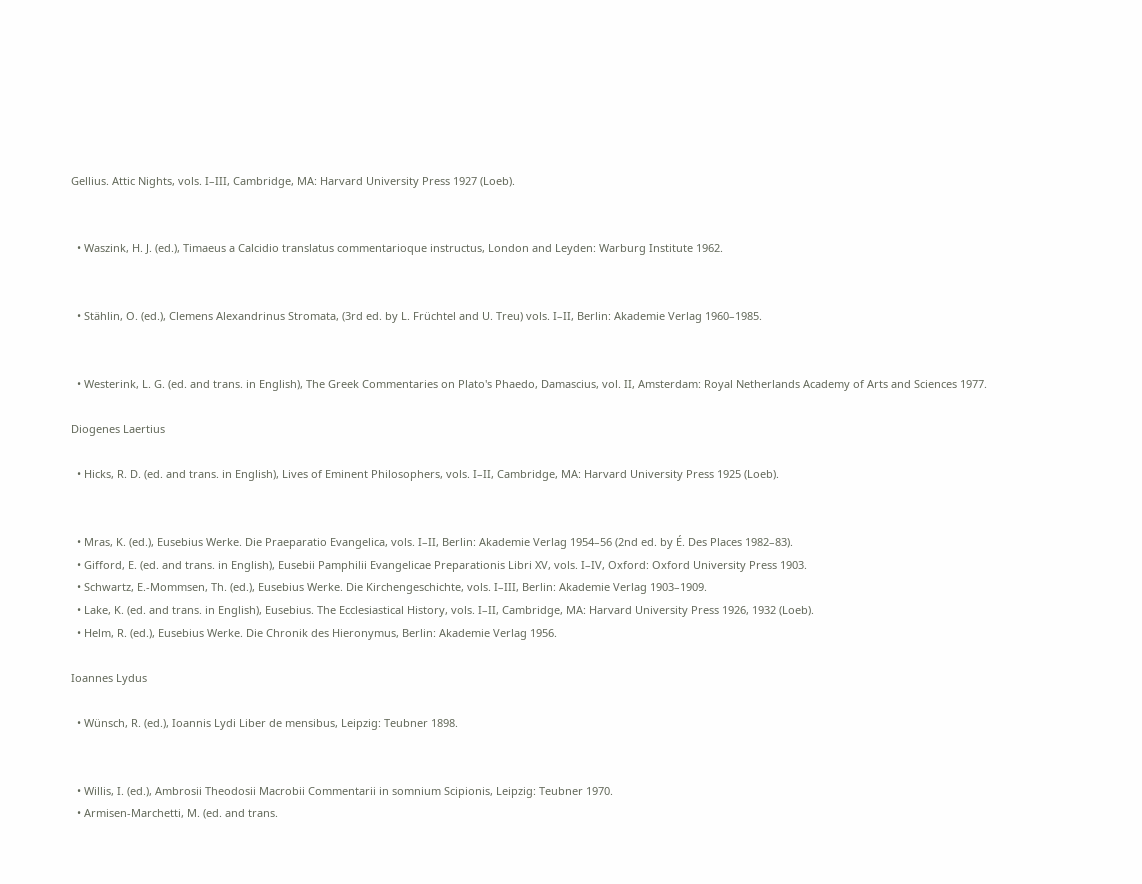Gellius. Attic Nights, vols. I–III, Cambridge, MA: Harvard University Press 1927 (Loeb).


  • Waszink, H. J. (ed.), Timaeus a Calcidio translatus commentarioque instructus, London and Leyden: Warburg Institute 1962.


  • Stählin, O. (ed.), Clemens Alexandrinus Stromata, (3rd ed. by L. Früchtel and U. Treu) vols. I–II, Berlin: Akademie Verlag 1960–1985.


  • Westerink, L. G. (ed. and trans. in English), The Greek Commentaries on Plato's Phaedo, Damascius, vol. II, Amsterdam: Royal Netherlands Academy of Arts and Sciences 1977.

Diogenes Laertius

  • Hicks, R. D. (ed. and trans. in English), Lives of Eminent Philosophers, vols. I–II, Cambridge, MA: Harvard University Press 1925 (Loeb).


  • Mras, K. (ed.), Eusebius Werke. Die Praeparatio Evangelica, vols. I–II, Berlin: Akademie Verlag 1954–56 (2nd ed. by É. Des Places 1982–83).
  • Gifford, E. (ed. and trans. in English), Eusebii Pamphilii Evangelicae Preparationis Libri XV, vols. I–IV, Oxford: Oxford University Press 1903.
  • Schwartz, E.-Mommsen, Th. (ed.), Eusebius Werke. Die Kirchengeschichte, vols. I–III, Berlin: Akademie Verlag 1903–1909.
  • Lake, K. (ed. and trans. in English), Eusebius. The Ecclesiastical History, vols. I–II, Cambridge, MA: Harvard University Press 1926, 1932 (Loeb).
  • Helm, R. (ed.), Eusebius Werke. Die Chronik des Hieronymus, Berlin: Akademie Verlag 1956.

Ioannes Lydus

  • Wünsch, R. (ed.), Ioannis Lydi Liber de mensibus, Leipzig: Teubner 1898.


  • Willis, I. (ed.), Ambrosii Theodosii Macrobii Commentarii in somnium Scipionis, Leipzig: Teubner 1970.
  • Armisen-Marchetti, M. (ed. and trans.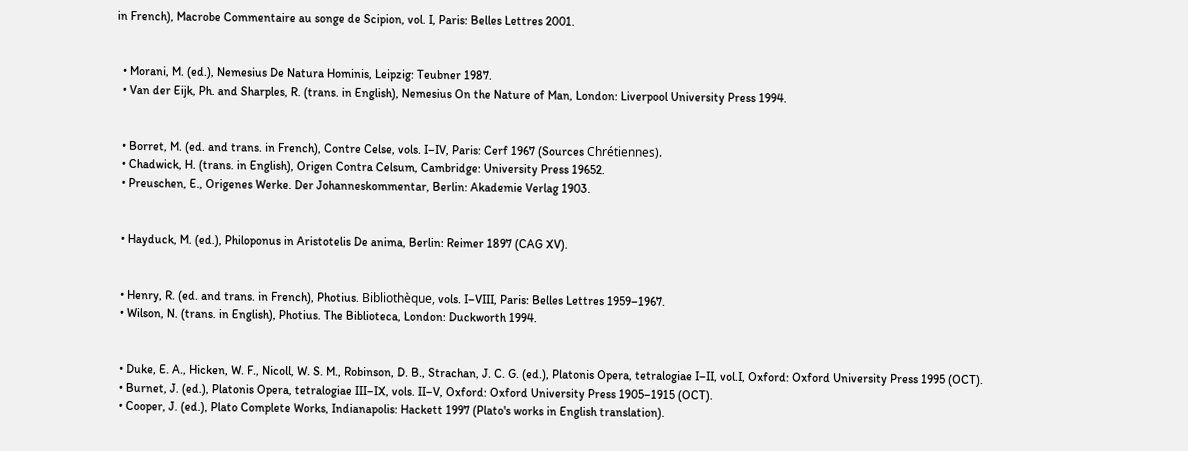in French), Macrobe Commentaire au songe de Scipion, vol. I, Paris: Belles Lettres 2001.


  • Morani, M. (ed.), Nemesius De Natura Hominis, Leipzig: Teubner 1987.
  • Van der Eijk, Ph. and Sharples, R. (trans. in English), Nemesius On the Nature of Man, London: Liverpool University Press 1994.


  • Borret, M. (ed. and trans. in French), Contre Celse, vols. I–IV, Paris: Cerf 1967 (Sources Chrétiennes).
  • Chadwick, H. (trans. in English), Origen Contra Celsum, Cambridge: University Press 19652.
  • Preuschen, E., Origenes Werke. Der Johanneskommentar, Berlin: Akademie Verlag 1903.


  • Hayduck, M. (ed.), Philoponus in Aristotelis De anima, Berlin: Reimer 1897 (CAG XV).


  • Henry, R. (ed. and trans. in French), Photius. Bibliothèque, vols. I–VIII, Paris: Belles Lettres 1959–1967.
  • Wilson, N. (trans. in English), Photius. The Biblioteca, London: Duckworth 1994.


  • Duke, E. A., Hicken, W. F., Nicoll, W. S. M., Robinson, D. B., Strachan, J. C. G. (ed.), Platonis Opera, tetralogiae I–II, vol.I, Oxford: Oxford University Press 1995 (OCT).
  • Burnet, J. (ed.), Platonis Opera, tetralogiae III–IX, vols. II–V, Oxford: Oxford University Press 1905–1915 (OCT).
  • Cooper, J. (ed.), Plato Complete Works, Indianapolis: Hackett 1997 (Plato's works in English translation).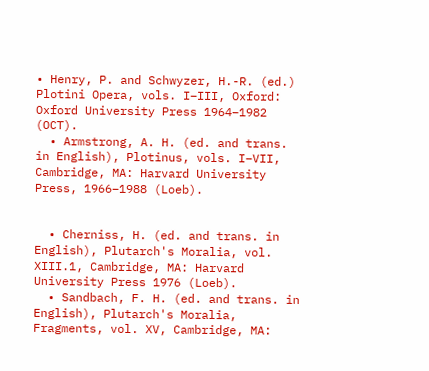• Henry, P. and Schwyzer, H.-R. (ed.) Plotini Opera, vols. I–III, Oxford: Oxford University Press 1964–1982 (OCT).
  • Armstrong, A. H. (ed. and trans. in English), Plotinus, vols. I–VII, Cambridge, MA: Harvard University Press, 1966–1988 (Loeb).


  • Cherniss, H. (ed. and trans. in English), Plutarch's Moralia, vol. XIII.1, Cambridge, MA: Harvard University Press 1976 (Loeb).
  • Sandbach, F. H. (ed. and trans. in English), Plutarch's Moralia, Fragments, vol. XV, Cambridge, MA: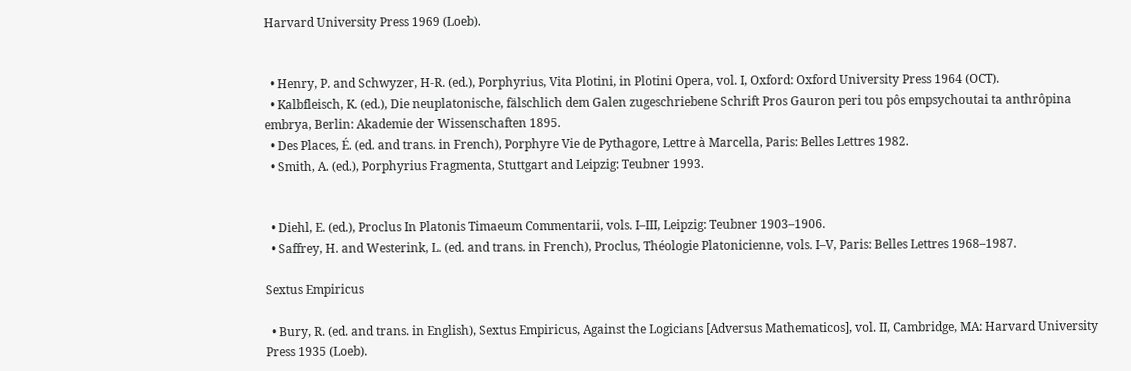Harvard University Press 1969 (Loeb).


  • Henry, P. and Schwyzer, H-R. (ed.), Porphyrius, Vita Plotini, in Plotini Opera, vol. I, Oxford: Oxford University Press 1964 (OCT).
  • Kalbfleisch, K. (ed.), Die neuplatonische, fälschlich dem Galen zugeschriebene Schrift Pros Gauron peri tou pôs empsychoutai ta anthrôpina embrya, Berlin: Akademie der Wissenschaften 1895.
  • Des Places, É. (ed. and trans. in French), Porphyre Vie de Pythagore, Lettre à Marcella, Paris: Belles Lettres 1982.
  • Smith, A. (ed.), Porphyrius Fragmenta, Stuttgart and Leipzig: Teubner 1993.


  • Diehl, E. (ed.), Proclus In Platonis Timaeum Commentarii, vols. I–III, Leipzig: Teubner 1903–1906.
  • Saffrey, H. and Westerink, L. (ed. and trans. in French), Proclus, Théologie Platonicienne, vols. I–V, Paris: Belles Lettres 1968–1987.

Sextus Empiricus

  • Bury, R. (ed. and trans. in English), Sextus Empiricus, Against the Logicians [Adversus Mathematicos], vol. II, Cambridge, MA: Harvard University Press 1935 (Loeb).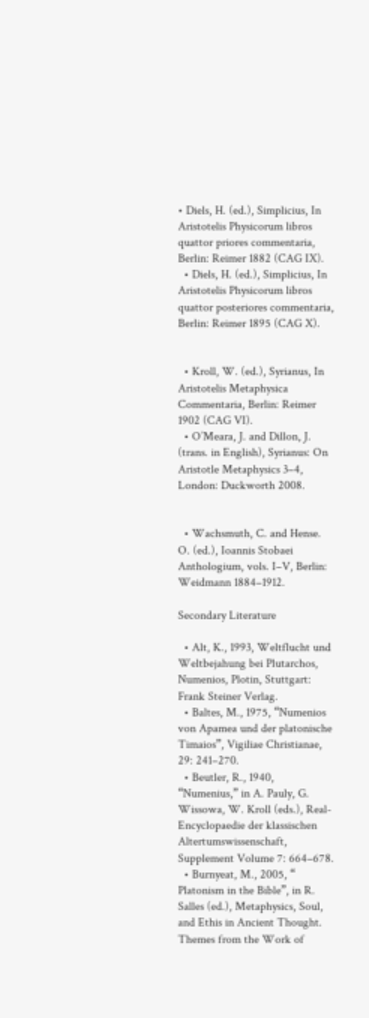• Diels, H. (ed.), Simplicius, In Aristotelis Physicorum libros quattor priores commentaria, Berlin: Reimer 1882 (CAG IX).
  • Diels, H. (ed.), Simplicius, In Aristotelis Physicorum libros quattor posteriores commentaria, Berlin: Reimer 1895 (CAG X).


  • Kroll, W. (ed.), Syrianus, In Aristotelis Metaphysica Commentaria, Berlin: Reimer 1902 (CAG VI).
  • O’Meara, J. and Dillon, J. (trans. in English), Syrianus: On Aristotle Metaphysics 3–4, London: Duckworth 2008.


  • Wachsmuth, C. and Hense. O. (ed.), Ioannis Stobaei Anthologium, vols. I–V, Berlin: Weidmann 1884–1912.

Secondary Literature

  • Alt, K., 1993, Weltflucht und Weltbejahung bei Plutarchos, Numenios, Plotin, Stuttgart: Frank Steiner Verlag.
  • Baltes, M., 1975, “Numenios von Apamea und der platonische Timaios”, Vigiliae Christianae, 29: 241–270.
  • Beutler, R., 1940, “Numenius,” in A. Pauly, G. Wissowa, W. Kroll (eds.), Real-Encyclopaedie der klassischen Altertumswissenschaft, Supplement Volume 7: 664–678.
  • Burnyeat, M., 2005, “ Platonism in the Bible”, in R. Salles (ed.), Metaphysics, Soul, and Ethis in Ancient Thought. Themes from the Work of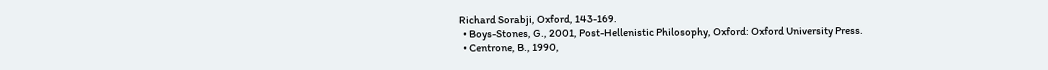Richard Sorabji, Oxford, 143-169.
  • Boys-Stones, G., 2001, Post-Hellenistic Philosophy, Oxford: Oxford University Press.
  • Centrone, B., 1990,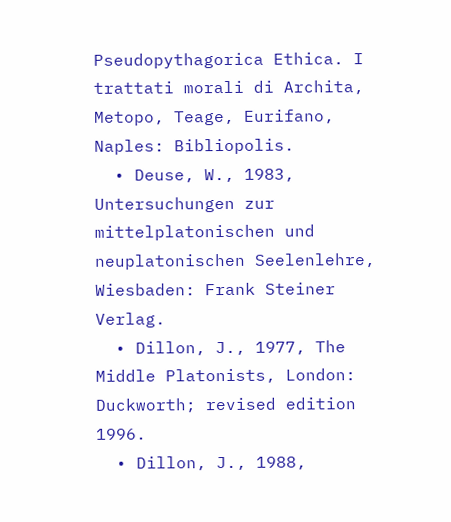Pseudopythagorica Ethica. I trattati morali di Archita, Metopo, Teage, Eurifano, Naples: Bibliopolis.
  • Deuse, W., 1983, Untersuchungen zur mittelplatonischen und neuplatonischen Seelenlehre, Wiesbaden: Frank Steiner Verlag.
  • Dillon, J., 1977, The Middle Platonists, London: Duckworth; revised edition 1996.
  • Dillon, J., 1988,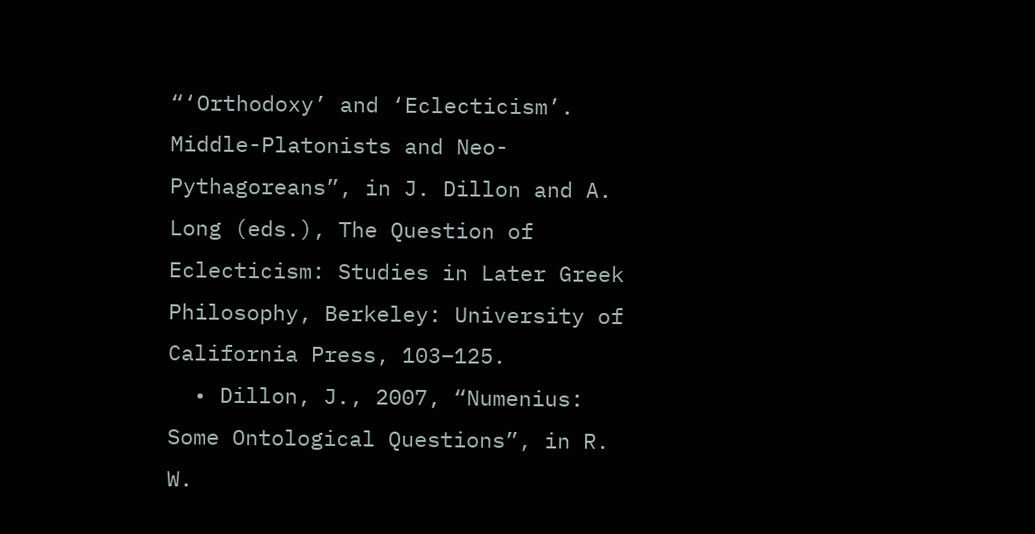“‘Orthodoxy’ and ‘Eclecticism’. Middle-Platonists and Neo-Pythagoreans”, in J. Dillon and A. Long (eds.), The Question of Eclecticism: Studies in Later Greek Philosophy, Berkeley: University of California Press, 103–125.
  • Dillon, J., 2007, “Numenius: Some Ontological Questions”, in R. W.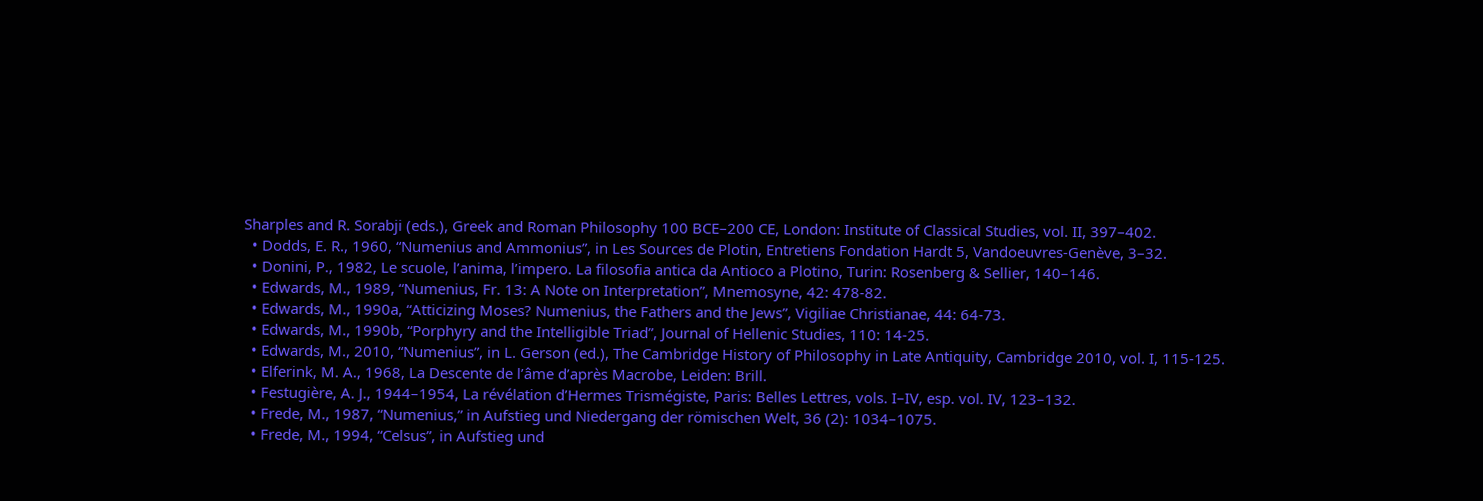Sharples and R. Sorabji (eds.), Greek and Roman Philosophy 100 BCE–200 CE, London: Institute of Classical Studies, vol. II, 397–402.
  • Dodds, E. R., 1960, “Numenius and Ammonius”, in Les Sources de Plotin, Entretiens Fondation Hardt 5, Vandoeuvres-Genève, 3–32.
  • Donini, P., 1982, Le scuole, l’anima, l’impero. La filosofia antica da Antioco a Plotino, Turin: Rosenberg & Sellier, 140–146.
  • Edwards, M., 1989, “Numenius, Fr. 13: A Note on Interpretation”, Mnemosyne, 42: 478-82.
  • Edwards, M., 1990a, “Atticizing Moses? Numenius, the Fathers and the Jews”, Vigiliae Christianae, 44: 64-73.
  • Edwards, M., 1990b, “Porphyry and the Intelligible Triad”, Journal of Hellenic Studies, 110: 14-25.
  • Edwards, M., 2010, “Numenius”, in L. Gerson (ed.), The Cambridge History of Philosophy in Late Antiquity, Cambridge 2010, vol. I, 115-125.
  • Elferink, M. A., 1968, La Descente de l’âme d’après Macrobe, Leiden: Brill.
  • Festugière, A. J., 1944–1954, La révélation d’Hermes Trismégiste, Paris: Belles Lettres, vols. I–IV, esp. vol. IV, 123–132.
  • Frede, M., 1987, “Numenius,” in Aufstieg und Niedergang der römischen Welt, 36 (2): 1034–1075.
  • Frede, M., 1994, “Celsus”, in Aufstieg und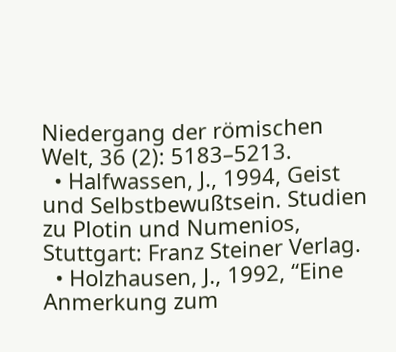Niedergang der römischen Welt, 36 (2): 5183–5213.
  • Halfwassen, J., 1994, Geist und Selbstbewußtsein. Studien zu Plotin und Numenios, Stuttgart: Franz Steiner Verlag.
  • Holzhausen, J., 1992, “Eine Anmerkung zum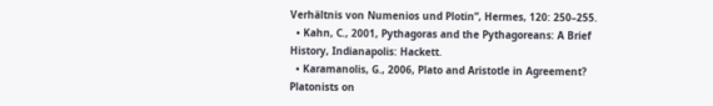Verhältnis von Numenios und Plotin”, Hermes, 120: 250–255.
  • Kahn, C., 2001, Pythagoras and the Pythagoreans: A Brief History, Indianapolis: Hackett.
  • Karamanolis, G., 2006, Plato and Aristotle in Agreement? Platonists on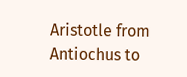Aristotle from Antiochus to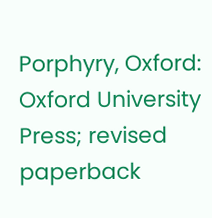Porphyry, Oxford: Oxford University Press; revised paperback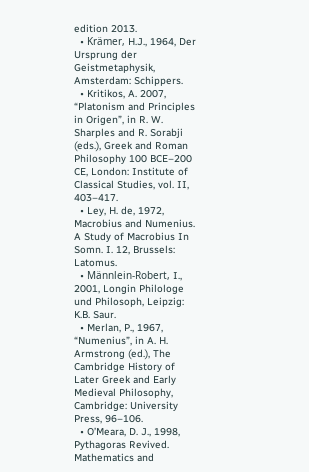edition 2013.
  • Krämer, H.J., 1964, Der Ursprung der Geistmetaphysik, Amsterdam: Schippers.
  • Kritikos, A. 2007, “Platonism and Principles in Origen”, in R. W. Sharples and R. Sorabji (eds.), Greek and Roman Philosophy 100 BCE–200 CE, London: Institute of Classical Studies, vol. II, 403–417.
  • Ley, H. de, 1972, Macrobius and Numenius. A Study of Macrobius In Somn. I. 12, Brussels: Latomus.
  • Männlein-Robert, I., 2001, Longin Philologe und Philosoph, Leipzig: K.B. Saur.
  • Merlan, P., 1967, “Numenius”, in A. H. Armstrong (ed.), The Cambridge History of Later Greek and Early Medieval Philosophy, Cambridge: University Press, 96–106.
  • O’Meara, D. J., 1998, Pythagoras Revived. Mathematics and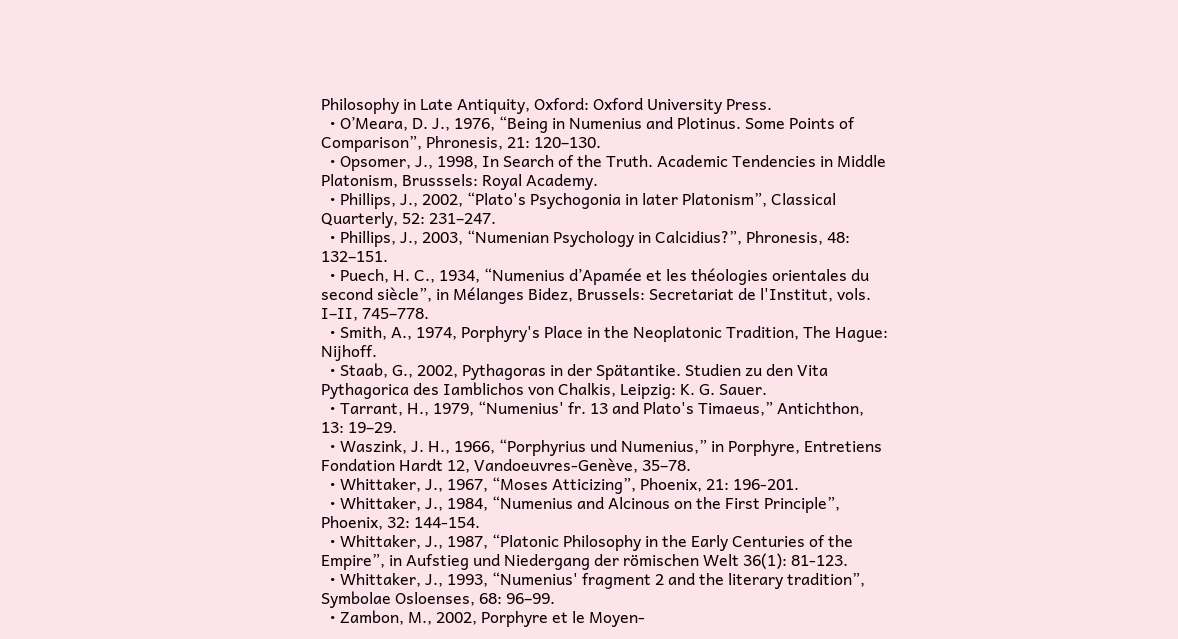Philosophy in Late Antiquity, Oxford: Oxford University Press.
  • O’Meara, D. J., 1976, “Being in Numenius and Plotinus. Some Points of Comparison”, Phronesis, 21: 120–130.
  • Opsomer, J., 1998, In Search of the Truth. Academic Tendencies in Middle Platonism, Brusssels: Royal Academy.
  • Phillips, J., 2002, “Plato's Psychogonia in later Platonism”, Classical Quarterly, 52: 231–247.
  • Phillips, J., 2003, “Numenian Psychology in Calcidius?”, Phronesis, 48: 132–151.
  • Puech, H. C., 1934, “Numenius d’Apamée et les théologies orientales du second siècle”, in Mélanges Bidez, Brussels: Secretariat de l'Institut, vols. I–II, 745–778.
  • Smith, A., 1974, Porphyry's Place in the Neoplatonic Tradition, The Hague: Nijhoff.
  • Staab, G., 2002, Pythagoras in der Spätantike. Studien zu den Vita Pythagorica des Iamblichos von Chalkis, Leipzig: K. G. Sauer.
  • Tarrant, H., 1979, “Numenius' fr. 13 and Plato's Timaeus,” Antichthon, 13: 19–29.
  • Waszink, J. H., 1966, “Porphyrius und Numenius,” in Porphyre, Entretiens Fondation Hardt 12, Vandoeuvres-Genève, 35–78.
  • Whittaker, J., 1967, “Moses Atticizing”, Phoenix, 21: 196-201.
  • Whittaker, J., 1984, “Numenius and Alcinous on the First Principle”, Phoenix, 32: 144-154.
  • Whittaker, J., 1987, “Platonic Philosophy in the Early Centuries of the Empire”, in Aufstieg und Niedergang der römischen Welt 36(1): 81-123.
  • Whittaker, J., 1993, “Numenius' fragment 2 and the literary tradition”, Symbolae Osloenses, 68: 96–99.
  • Zambon, M., 2002, Porphyre et le Moyen-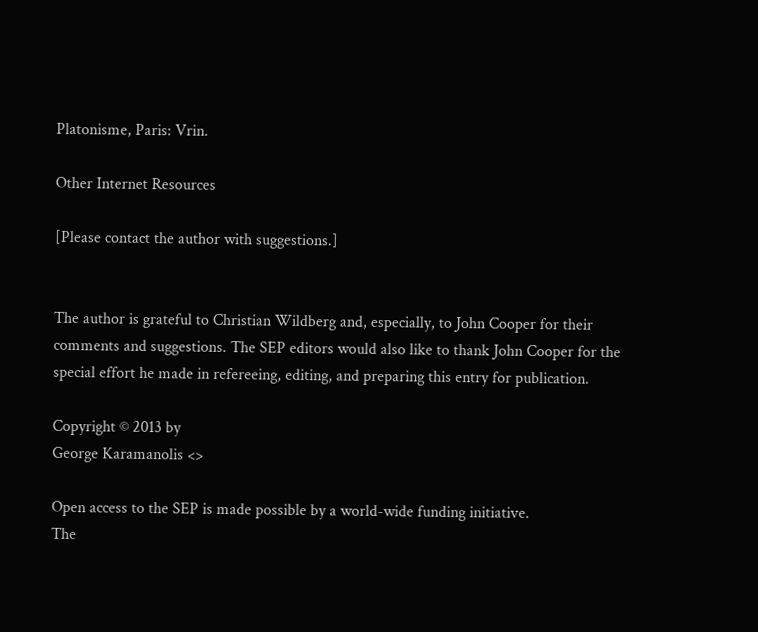Platonisme, Paris: Vrin.

Other Internet Resources

[Please contact the author with suggestions.]


The author is grateful to Christian Wildberg and, especially, to John Cooper for their comments and suggestions. The SEP editors would also like to thank John Cooper for the special effort he made in refereeing, editing, and preparing this entry for publication.

Copyright © 2013 by
George Karamanolis <>

Open access to the SEP is made possible by a world-wide funding initiative.
The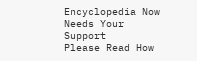Encyclopedia Now Needs Your Support
Please Read How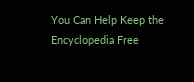You Can Help Keep the Encyclopedia Free